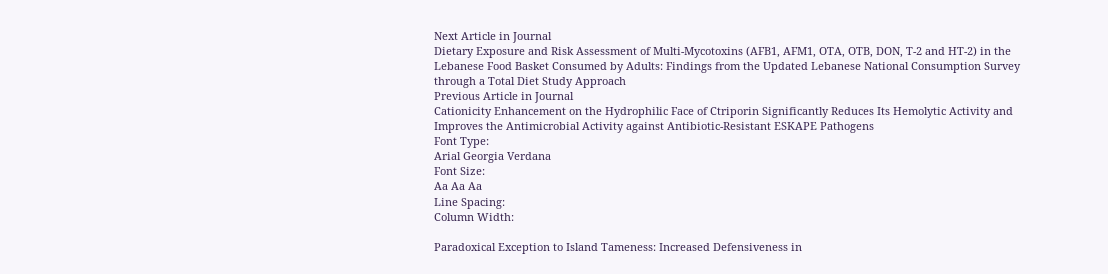Next Article in Journal
Dietary Exposure and Risk Assessment of Multi-Mycotoxins (AFB1, AFM1, OTA, OTB, DON, T-2 and HT-2) in the Lebanese Food Basket Consumed by Adults: Findings from the Updated Lebanese National Consumption Survey through a Total Diet Study Approach
Previous Article in Journal
Cationicity Enhancement on the Hydrophilic Face of Ctriporin Significantly Reduces Its Hemolytic Activity and Improves the Antimicrobial Activity against Antibiotic-Resistant ESKAPE Pathogens
Font Type:
Arial Georgia Verdana
Font Size:
Aa Aa Aa
Line Spacing:
Column Width:

Paradoxical Exception to Island Tameness: Increased Defensiveness in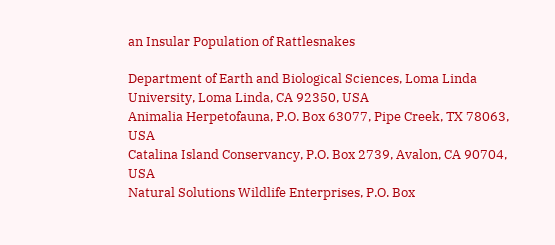an Insular Population of Rattlesnakes

Department of Earth and Biological Sciences, Loma Linda University, Loma Linda, CA 92350, USA
Animalia Herpetofauna, P.O. Box 63077, Pipe Creek, TX 78063, USA
Catalina Island Conservancy, P.O. Box 2739, Avalon, CA 90704, USA
Natural Solutions Wildlife Enterprises, P.O. Box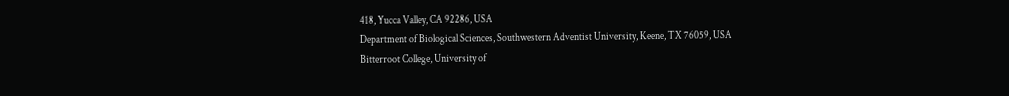418, Yucca Valley, CA 92286, USA
Department of Biological Sciences, Southwestern Adventist University, Keene, TX 76059, USA
Bitterroot College, University of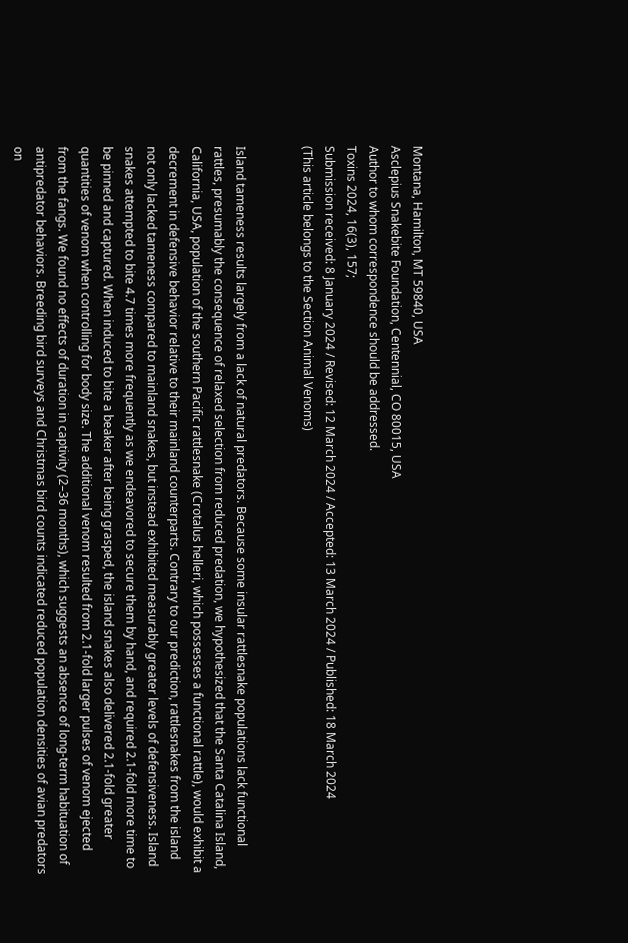Montana, Hamilton, MT 59840, USA
Asclepius Snakebite Foundation, Centennial, CO 80015, USA
Author to whom correspondence should be addressed.
Toxins 2024, 16(3), 157;
Submission received: 8 January 2024 / Revised: 12 March 2024 / Accepted: 13 March 2024 / Published: 18 March 2024
(This article belongs to the Section Animal Venoms)


Island tameness results largely from a lack of natural predators. Because some insular rattlesnake populations lack functional rattles, presumably the consequence of relaxed selection from reduced predation, we hypothesized that the Santa Catalina Island, California, USA, population of the southern Pacific rattlesnake (Crotalus helleri, which possesses a functional rattle), would exhibit a decrement in defensive behavior relative to their mainland counterparts. Contrary to our prediction, rattlesnakes from the island not only lacked tameness compared to mainland snakes, but instead exhibited measurably greater levels of defensiveness. Island snakes attempted to bite 4.7 times more frequently as we endeavored to secure them by hand, and required 2.1-fold more time to be pinned and captured. When induced to bite a beaker after being grasped, the island snakes also delivered 2.1-fold greater quantities of venom when controlling for body size. The additional venom resulted from 2.1-fold larger pulses of venom ejected from the fangs. We found no effects of duration in captivity (2–36 months), which suggests an absence of long-term habituation of antipredator behaviors. Breeding bird surveys and Christmas bird counts indicated reduced population densities of avian predators on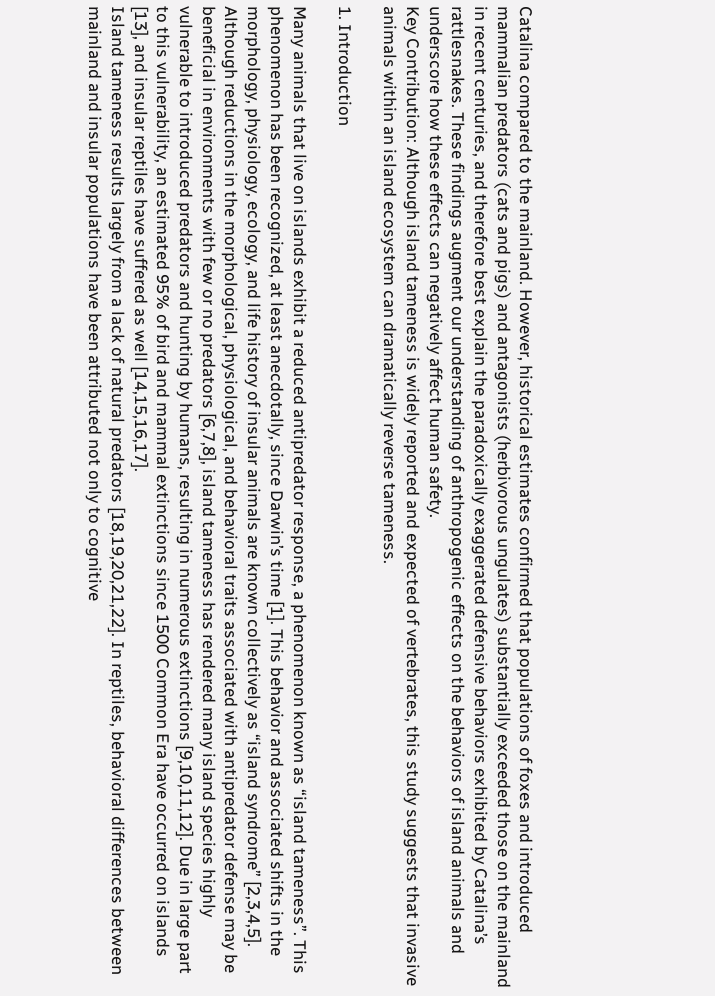Catalina compared to the mainland. However, historical estimates confirmed that populations of foxes and introduced mammalian predators (cats and pigs) and antagonists (herbivorous ungulates) substantially exceeded those on the mainland in recent centuries, and therefore best explain the paradoxically exaggerated defensive behaviors exhibited by Catalina’s rattlesnakes. These findings augment our understanding of anthropogenic effects on the behaviors of island animals and underscore how these effects can negatively affect human safety.
Key Contribution: Although island tameness is widely reported and expected of vertebrates, this study suggests that invasive animals within an island ecosystem can dramatically reverse tameness.

1. Introduction

Many animals that live on islands exhibit a reduced antipredator response, a phenomenon known as “island tameness”. This phenomenon has been recognized, at least anecdotally, since Darwin’s time [1]. This behavior and associated shifts in the morphology, physiology, ecology, and life history of insular animals are known collectively as “island syndrome” [2,3,4,5]. Although reductions in the morphological, physiological, and behavioral traits associated with antipredator defense may be beneficial in environments with few or no predators [6,7,8], island tameness has rendered many island species highly vulnerable to introduced predators and hunting by humans, resulting in numerous extinctions [9,10,11,12]. Due in large part to this vulnerability, an estimated 95% of bird and mammal extinctions since 1500 Common Era have occurred on islands [13], and insular reptiles have suffered as well [14,15,16,17].
Island tameness results largely from a lack of natural predators [18,19,20,21,22]. In reptiles, behavioral differences between mainland and insular populations have been attributed not only to cognitive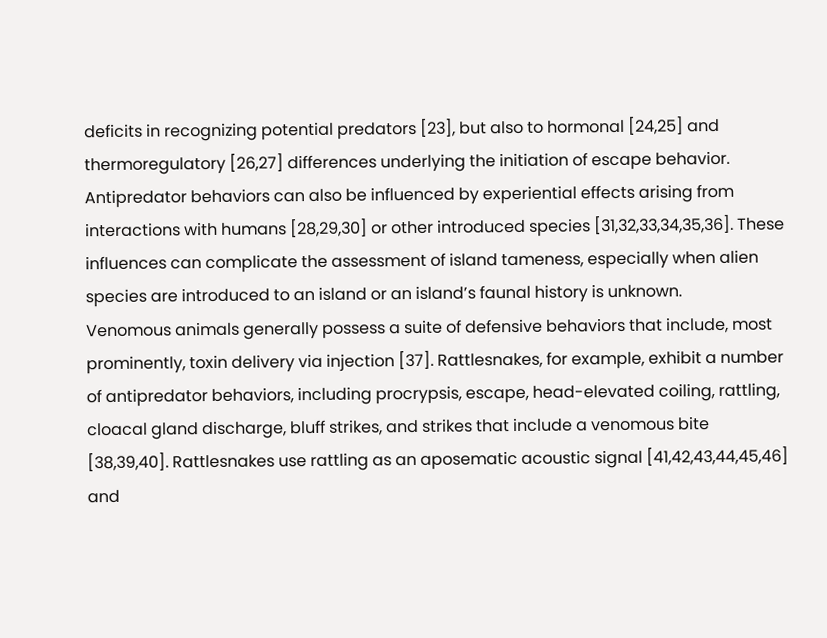deficits in recognizing potential predators [23], but also to hormonal [24,25] and thermoregulatory [26,27] differences underlying the initiation of escape behavior. Antipredator behaviors can also be influenced by experiential effects arising from interactions with humans [28,29,30] or other introduced species [31,32,33,34,35,36]. These influences can complicate the assessment of island tameness, especially when alien species are introduced to an island or an island’s faunal history is unknown.
Venomous animals generally possess a suite of defensive behaviors that include, most prominently, toxin delivery via injection [37]. Rattlesnakes, for example, exhibit a number of antipredator behaviors, including procrypsis, escape, head-elevated coiling, rattling, cloacal gland discharge, bluff strikes, and strikes that include a venomous bite [38,39,40]. Rattlesnakes use rattling as an aposematic acoustic signal [41,42,43,44,45,46] and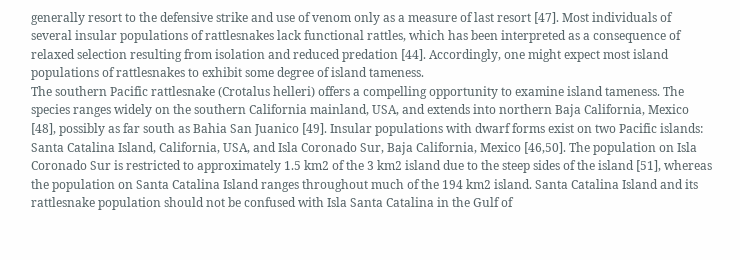generally resort to the defensive strike and use of venom only as a measure of last resort [47]. Most individuals of several insular populations of rattlesnakes lack functional rattles, which has been interpreted as a consequence of relaxed selection resulting from isolation and reduced predation [44]. Accordingly, one might expect most island populations of rattlesnakes to exhibit some degree of island tameness.
The southern Pacific rattlesnake (Crotalus helleri) offers a compelling opportunity to examine island tameness. The species ranges widely on the southern California mainland, USA, and extends into northern Baja California, Mexico [48], possibly as far south as Bahia San Juanico [49]. Insular populations with dwarf forms exist on two Pacific islands: Santa Catalina Island, California, USA, and Isla Coronado Sur, Baja California, Mexico [46,50]. The population on Isla Coronado Sur is restricted to approximately 1.5 km2 of the 3 km2 island due to the steep sides of the island [51], whereas the population on Santa Catalina Island ranges throughout much of the 194 km2 island. Santa Catalina Island and its rattlesnake population should not be confused with Isla Santa Catalina in the Gulf of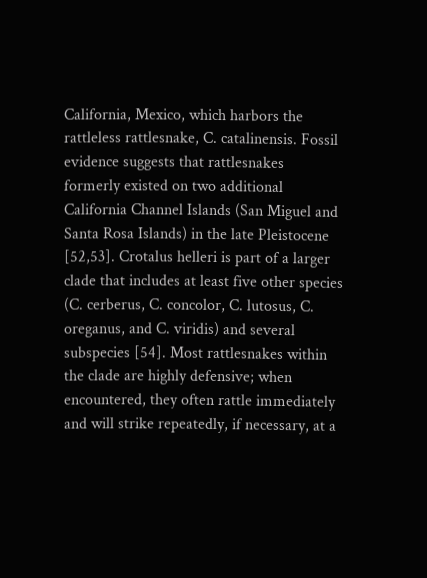California, Mexico, which harbors the rattleless rattlesnake, C. catalinensis. Fossil evidence suggests that rattlesnakes formerly existed on two additional California Channel Islands (San Miguel and Santa Rosa Islands) in the late Pleistocene [52,53]. Crotalus helleri is part of a larger clade that includes at least five other species (C. cerberus, C. concolor, C. lutosus, C. oreganus, and C. viridis) and several subspecies [54]. Most rattlesnakes within the clade are highly defensive; when encountered, they often rattle immediately and will strike repeatedly, if necessary, at a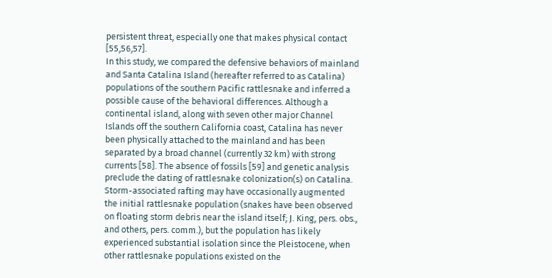persistent threat, especially one that makes physical contact [55,56,57].
In this study, we compared the defensive behaviors of mainland and Santa Catalina Island (hereafter referred to as Catalina) populations of the southern Pacific rattlesnake and inferred a possible cause of the behavioral differences. Although a continental island, along with seven other major Channel Islands off the southern California coast, Catalina has never been physically attached to the mainland and has been separated by a broad channel (currently 32 km) with strong currents [58]. The absence of fossils [59] and genetic analysis preclude the dating of rattlesnake colonization(s) on Catalina. Storm-associated rafting may have occasionally augmented the initial rattlesnake population (snakes have been observed on floating storm debris near the island itself; J. King, pers. obs., and others, pers. comm.), but the population has likely experienced substantial isolation since the Pleistocene, when other rattlesnake populations existed on the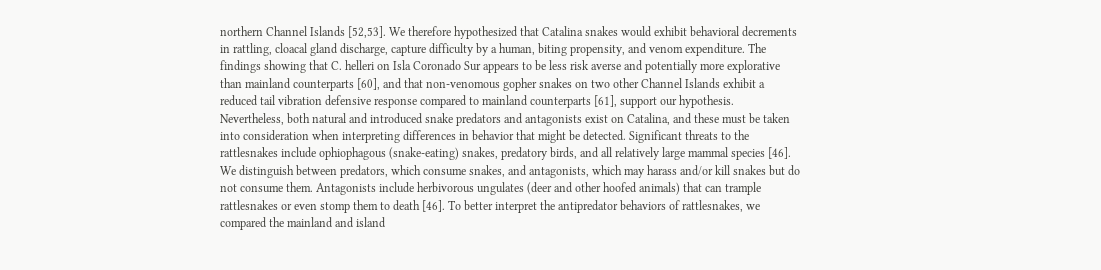northern Channel Islands [52,53]. We therefore hypothesized that Catalina snakes would exhibit behavioral decrements in rattling, cloacal gland discharge, capture difficulty by a human, biting propensity, and venom expenditure. The findings showing that C. helleri on Isla Coronado Sur appears to be less risk averse and potentially more explorative than mainland counterparts [60], and that non-venomous gopher snakes on two other Channel Islands exhibit a reduced tail vibration defensive response compared to mainland counterparts [61], support our hypothesis. Nevertheless, both natural and introduced snake predators and antagonists exist on Catalina, and these must be taken into consideration when interpreting differences in behavior that might be detected. Significant threats to the rattlesnakes include ophiophagous (snake-eating) snakes, predatory birds, and all relatively large mammal species [46]. We distinguish between predators, which consume snakes, and antagonists, which may harass and/or kill snakes but do not consume them. Antagonists include herbivorous ungulates (deer and other hoofed animals) that can trample rattlesnakes or even stomp them to death [46]. To better interpret the antipredator behaviors of rattlesnakes, we compared the mainland and island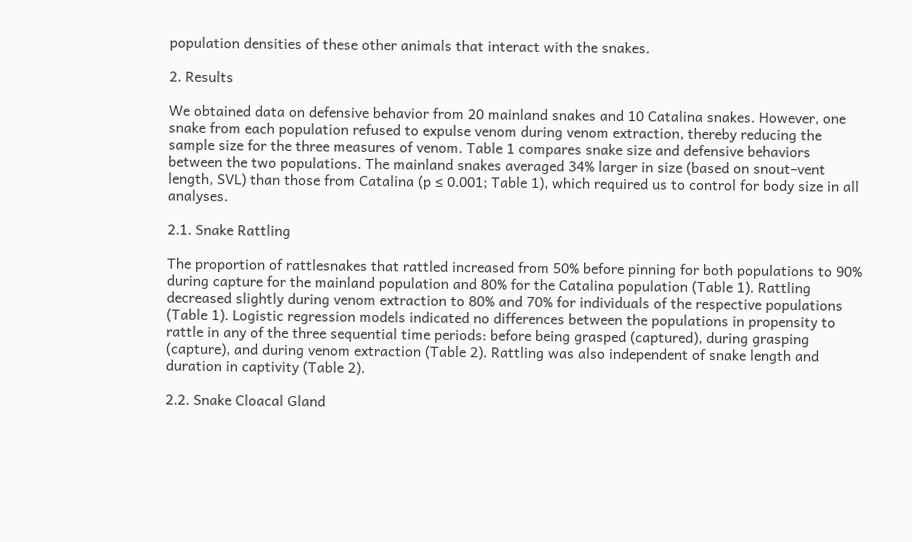population densities of these other animals that interact with the snakes.

2. Results

We obtained data on defensive behavior from 20 mainland snakes and 10 Catalina snakes. However, one snake from each population refused to expulse venom during venom extraction, thereby reducing the sample size for the three measures of venom. Table 1 compares snake size and defensive behaviors between the two populations. The mainland snakes averaged 34% larger in size (based on snout–vent length, SVL) than those from Catalina (p ≤ 0.001; Table 1), which required us to control for body size in all analyses.

2.1. Snake Rattling

The proportion of rattlesnakes that rattled increased from 50% before pinning for both populations to 90% during capture for the mainland population and 80% for the Catalina population (Table 1). Rattling decreased slightly during venom extraction to 80% and 70% for individuals of the respective populations (Table 1). Logistic regression models indicated no differences between the populations in propensity to rattle in any of the three sequential time periods: before being grasped (captured), during grasping (capture), and during venom extraction (Table 2). Rattling was also independent of snake length and duration in captivity (Table 2).

2.2. Snake Cloacal Gland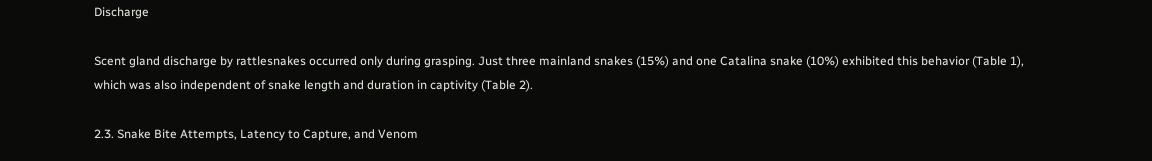Discharge

Scent gland discharge by rattlesnakes occurred only during grasping. Just three mainland snakes (15%) and one Catalina snake (10%) exhibited this behavior (Table 1), which was also independent of snake length and duration in captivity (Table 2).

2.3. Snake Bite Attempts, Latency to Capture, and Venom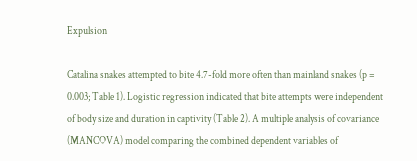Expulsion

Catalina snakes attempted to bite 4.7-fold more often than mainland snakes (p = 0.003; Table 1). Logistic regression indicated that bite attempts were independent of body size and duration in captivity (Table 2). A multiple analysis of covariance (MANCOVA) model comparing the combined dependent variables of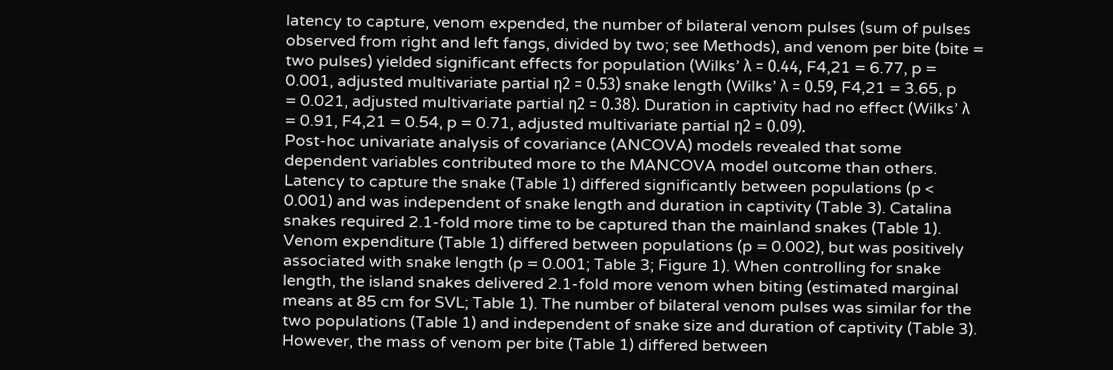latency to capture, venom expended, the number of bilateral venom pulses (sum of pulses observed from right and left fangs, divided by two; see Methods), and venom per bite (bite = two pulses) yielded significant effects for population (Wilks’ λ = 0.44, F4,21 = 6.77, p = 0.001, adjusted multivariate partial η2 = 0.53) snake length (Wilks’ λ = 0.59, F4,21 = 3.65, p = 0.021, adjusted multivariate partial η2 = 0.38). Duration in captivity had no effect (Wilks’ λ = 0.91, F4,21 = 0.54, p = 0.71, adjusted multivariate partial η2 = 0.09).
Post-hoc univariate analysis of covariance (ANCOVA) models revealed that some dependent variables contributed more to the MANCOVA model outcome than others. Latency to capture the snake (Table 1) differed significantly between populations (p < 0.001) and was independent of snake length and duration in captivity (Table 3). Catalina snakes required 2.1-fold more time to be captured than the mainland snakes (Table 1). Venom expenditure (Table 1) differed between populations (p = 0.002), but was positively associated with snake length (p = 0.001; Table 3; Figure 1). When controlling for snake length, the island snakes delivered 2.1-fold more venom when biting (estimated marginal means at 85 cm for SVL; Table 1). The number of bilateral venom pulses was similar for the two populations (Table 1) and independent of snake size and duration of captivity (Table 3). However, the mass of venom per bite (Table 1) differed between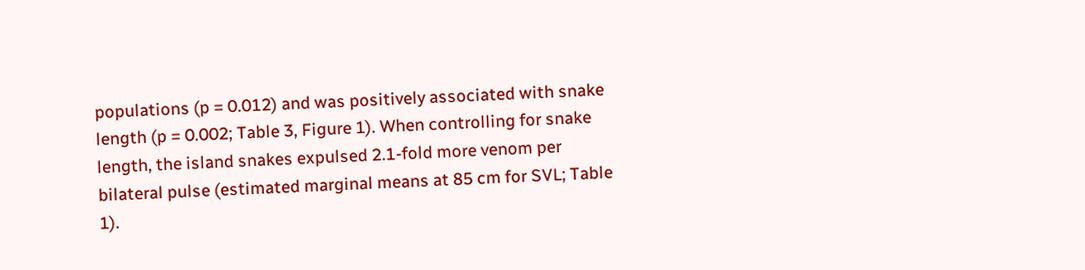populations (p = 0.012) and was positively associated with snake length (p = 0.002; Table 3, Figure 1). When controlling for snake length, the island snakes expulsed 2.1-fold more venom per bilateral pulse (estimated marginal means at 85 cm for SVL; Table 1).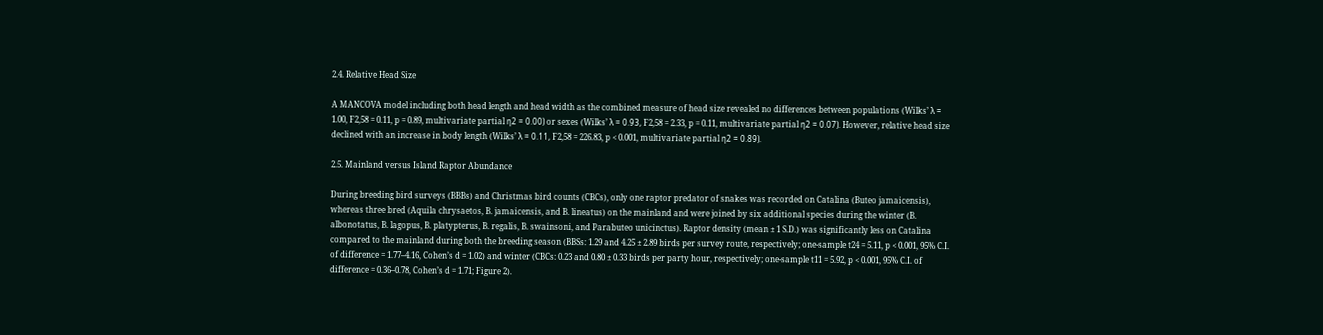2.4. Relative Head Size

A MANCOVA model including both head length and head width as the combined measure of head size revealed no differences between populations (Wilks’ λ = 1.00, F2,58 = 0.11, p = 0.89, multivariate partial η2 = 0.00) or sexes (Wilks’ λ = 0.93, F2,58 = 2.33, p = 0.11, multivariate partial η2 = 0.07). However, relative head size declined with an increase in body length (Wilks’ λ = 0.11, F2,58 = 226.83, p < 0.001, multivariate partial η2 = 0.89).

2.5. Mainland versus Island Raptor Abundance

During breeding bird surveys (BBBs) and Christmas bird counts (CBCs), only one raptor predator of snakes was recorded on Catalina (Buteo jamaicensis), whereas three bred (Aquila chrysaetos, B. jamaicensis, and B. lineatus) on the mainland and were joined by six additional species during the winter (B. albonotatus, B. lagopus, B. platypterus, B. regalis, B. swainsoni, and Parabuteo unicinctus). Raptor density (mean ± 1 S.D.) was significantly less on Catalina compared to the mainland during both the breeding season (BBSs: 1.29 and 4.25 ± 2.89 birds per survey route, respectively; one-sample t24 = 5.11, p < 0.001, 95% C.I. of difference = 1.77–4.16, Cohen’s d = 1.02) and winter (CBCs: 0.23 and 0.80 ± 0.33 birds per party hour, respectively; one-sample t11 = 5.92, p < 0.001, 95% C.I. of difference = 0.36–0.78, Cohen’s d = 1.71; Figure 2).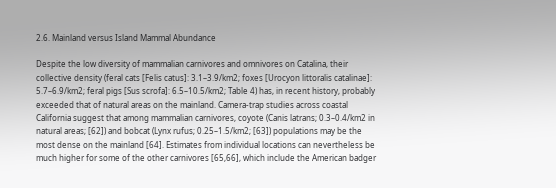2.6. Mainland versus Island Mammal Abundance

Despite the low diversity of mammalian carnivores and omnivores on Catalina, their collective density (feral cats [Felis catus]: 3.1–3.9/km2; foxes [Urocyon littoralis catalinae]: 5.7–6.9/km2; feral pigs [Sus scrofa]: 6.5–10.5/km2; Table 4) has, in recent history, probably exceeded that of natural areas on the mainland. Camera-trap studies across coastal California suggest that among mammalian carnivores, coyote (Canis latrans; 0.3–0.4/km2 in natural areas; [62]) and bobcat (Lynx rufus; 0.25–1.5/km2; [63]) populations may be the most dense on the mainland [64]. Estimates from individual locations can nevertheless be much higher for some of the other carnivores [65,66], which include the American badger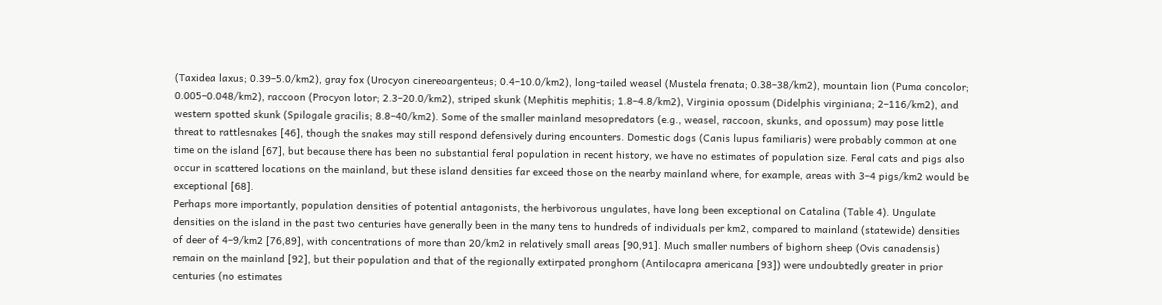(Taxidea laxus; 0.39–5.0/km2), gray fox (Urocyon cinereoargenteus; 0.4–10.0/km2), long-tailed weasel (Mustela frenata; 0.38–38/km2), mountain lion (Puma concolor; 0.005–0.048/km2), raccoon (Procyon lotor; 2.3–20.0/km2), striped skunk (Mephitis mephitis; 1.8–4.8/km2), Virginia opossum (Didelphis virginiana; 2–116/km2), and western spotted skunk (Spilogale gracilis; 8.8–40/km2). Some of the smaller mainland mesopredators (e.g., weasel, raccoon, skunks, and opossum) may pose little threat to rattlesnakes [46], though the snakes may still respond defensively during encounters. Domestic dogs (Canis lupus familiaris) were probably common at one time on the island [67], but because there has been no substantial feral population in recent history, we have no estimates of population size. Feral cats and pigs also occur in scattered locations on the mainland, but these island densities far exceed those on the nearby mainland where, for example, areas with 3–4 pigs/km2 would be exceptional [68].
Perhaps more importantly, population densities of potential antagonists, the herbivorous ungulates, have long been exceptional on Catalina (Table 4). Ungulate densities on the island in the past two centuries have generally been in the many tens to hundreds of individuals per km2, compared to mainland (statewide) densities of deer of 4–9/km2 [76,89], with concentrations of more than 20/km2 in relatively small areas [90,91]. Much smaller numbers of bighorn sheep (Ovis canadensis) remain on the mainland [92], but their population and that of the regionally extirpated pronghorn (Antilocapra americana [93]) were undoubtedly greater in prior centuries (no estimates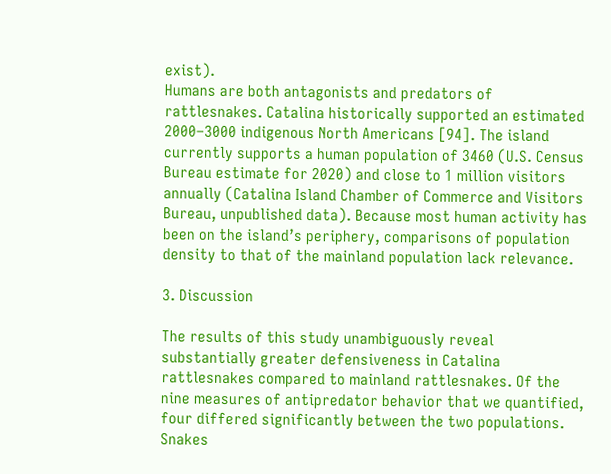exist).
Humans are both antagonists and predators of rattlesnakes. Catalina historically supported an estimated 2000–3000 indigenous North Americans [94]. The island currently supports a human population of 3460 (U.S. Census Bureau estimate for 2020) and close to 1 million visitors annually (Catalina Island Chamber of Commerce and Visitors Bureau, unpublished data). Because most human activity has been on the island’s periphery, comparisons of population density to that of the mainland population lack relevance.

3. Discussion

The results of this study unambiguously reveal substantially greater defensiveness in Catalina rattlesnakes compared to mainland rattlesnakes. Of the nine measures of antipredator behavior that we quantified, four differed significantly between the two populations. Snakes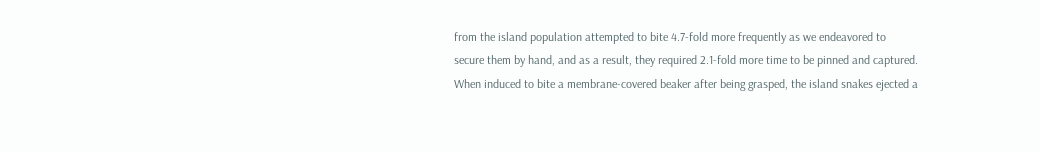from the island population attempted to bite 4.7-fold more frequently as we endeavored to secure them by hand, and as a result, they required 2.1-fold more time to be pinned and captured. When induced to bite a membrane-covered beaker after being grasped, the island snakes ejected a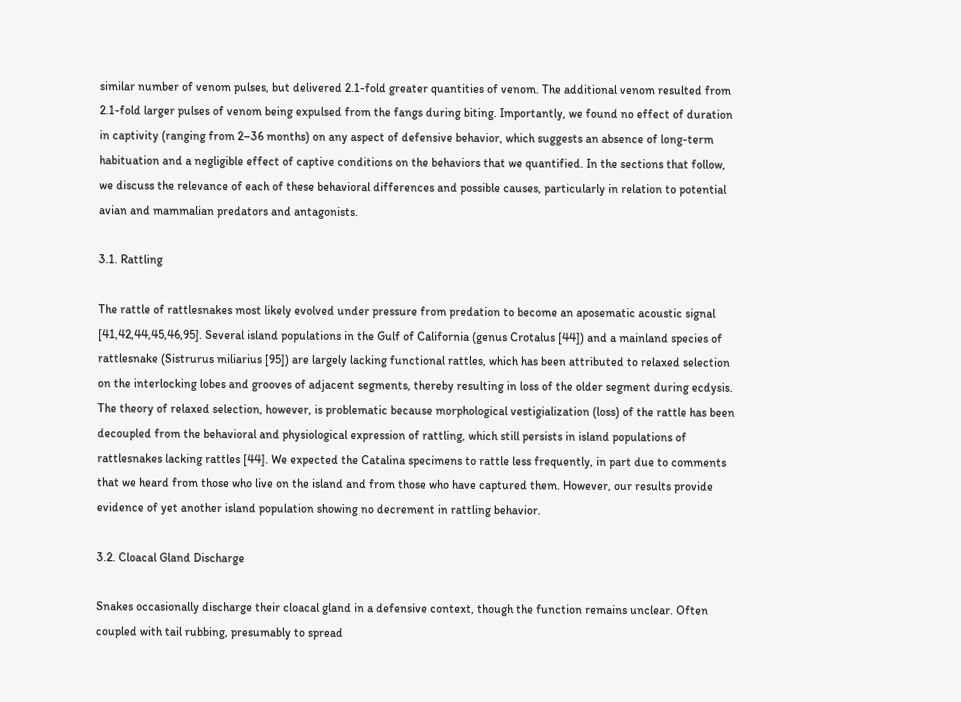similar number of venom pulses, but delivered 2.1-fold greater quantities of venom. The additional venom resulted from 2.1-fold larger pulses of venom being expulsed from the fangs during biting. Importantly, we found no effect of duration in captivity (ranging from 2–36 months) on any aspect of defensive behavior, which suggests an absence of long-term habituation and a negligible effect of captive conditions on the behaviors that we quantified. In the sections that follow, we discuss the relevance of each of these behavioral differences and possible causes, particularly in relation to potential avian and mammalian predators and antagonists.

3.1. Rattling

The rattle of rattlesnakes most likely evolved under pressure from predation to become an aposematic acoustic signal [41,42,44,45,46,95]. Several island populations in the Gulf of California (genus Crotalus [44]) and a mainland species of rattlesnake (Sistrurus miliarius [95]) are largely lacking functional rattles, which has been attributed to relaxed selection on the interlocking lobes and grooves of adjacent segments, thereby resulting in loss of the older segment during ecdysis. The theory of relaxed selection, however, is problematic because morphological vestigialization (loss) of the rattle has been decoupled from the behavioral and physiological expression of rattling, which still persists in island populations of rattlesnakes lacking rattles [44]. We expected the Catalina specimens to rattle less frequently, in part due to comments that we heard from those who live on the island and from those who have captured them. However, our results provide evidence of yet another island population showing no decrement in rattling behavior.

3.2. Cloacal Gland Discharge

Snakes occasionally discharge their cloacal gland in a defensive context, though the function remains unclear. Often coupled with tail rubbing, presumably to spread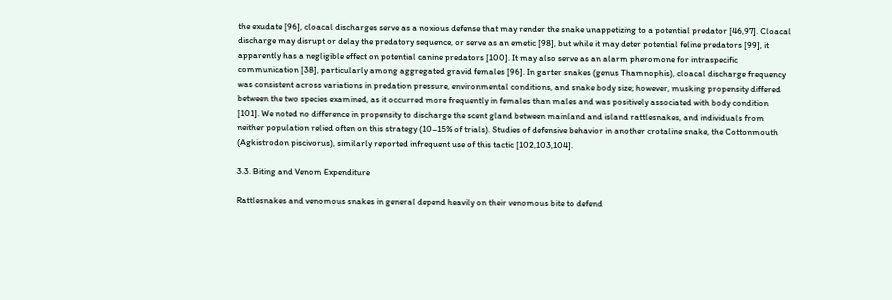the exudate [96], cloacal discharges serve as a noxious defense that may render the snake unappetizing to a potential predator [46,97]. Cloacal discharge may disrupt or delay the predatory sequence, or serve as an emetic [98], but while it may deter potential feline predators [99], it apparently has a negligible effect on potential canine predators [100]. It may also serve as an alarm pheromone for intraspecific communication [38], particularly among aggregated gravid females [96]. In garter snakes (genus Thamnophis), cloacal discharge frequency was consistent across variations in predation pressure, environmental conditions, and snake body size; however, musking propensity differed between the two species examined, as it occurred more frequently in females than males and was positively associated with body condition [101]. We noted no difference in propensity to discharge the scent gland between mainland and island rattlesnakes, and individuals from neither population relied often on this strategy (10–15% of trials). Studies of defensive behavior in another crotaline snake, the Cottonmouth (Agkistrodon piscivorus), similarly reported infrequent use of this tactic [102,103,104].

3.3. Biting and Venom Expenditure

Rattlesnakes and venomous snakes in general depend heavily on their venomous bite to defend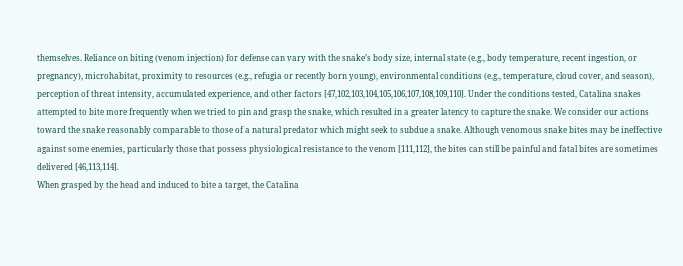themselves. Reliance on biting (venom injection) for defense can vary with the snake’s body size, internal state (e.g., body temperature, recent ingestion, or pregnancy), microhabitat, proximity to resources (e.g., refugia or recently born young), environmental conditions (e.g., temperature, cloud cover, and season), perception of threat intensity, accumulated experience, and other factors [47,102,103,104,105,106,107,108,109,110]. Under the conditions tested, Catalina snakes attempted to bite more frequently when we tried to pin and grasp the snake, which resulted in a greater latency to capture the snake. We consider our actions toward the snake reasonably comparable to those of a natural predator which might seek to subdue a snake. Although venomous snake bites may be ineffective against some enemies, particularly those that possess physiological resistance to the venom [111,112], the bites can still be painful and fatal bites are sometimes delivered [46,113,114].
When grasped by the head and induced to bite a target, the Catalina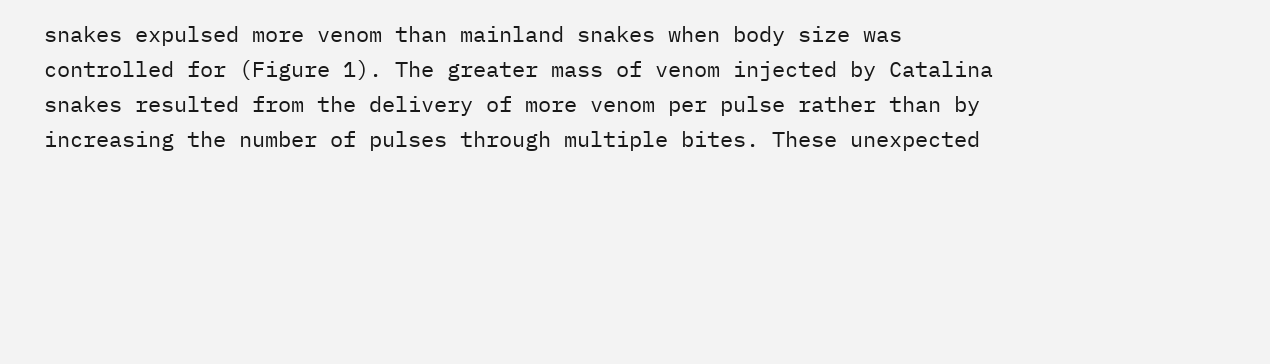snakes expulsed more venom than mainland snakes when body size was controlled for (Figure 1). The greater mass of venom injected by Catalina snakes resulted from the delivery of more venom per pulse rather than by increasing the number of pulses through multiple bites. These unexpected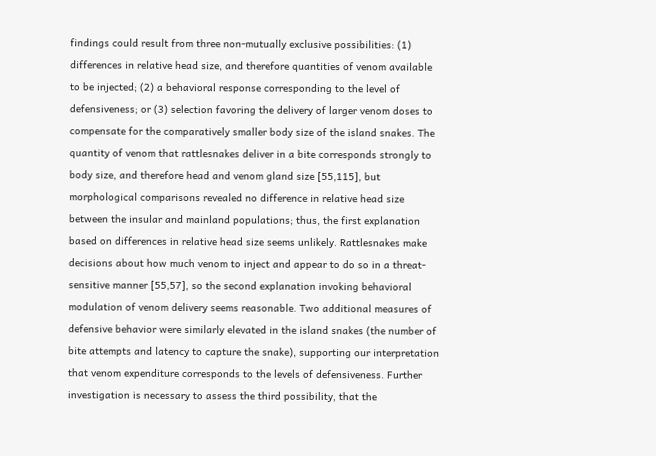findings could result from three non-mutually exclusive possibilities: (1) differences in relative head size, and therefore quantities of venom available to be injected; (2) a behavioral response corresponding to the level of defensiveness; or (3) selection favoring the delivery of larger venom doses to compensate for the comparatively smaller body size of the island snakes. The quantity of venom that rattlesnakes deliver in a bite corresponds strongly to body size, and therefore head and venom gland size [55,115], but morphological comparisons revealed no difference in relative head size between the insular and mainland populations; thus, the first explanation based on differences in relative head size seems unlikely. Rattlesnakes make decisions about how much venom to inject and appear to do so in a threat-sensitive manner [55,57], so the second explanation invoking behavioral modulation of venom delivery seems reasonable. Two additional measures of defensive behavior were similarly elevated in the island snakes (the number of bite attempts and latency to capture the snake), supporting our interpretation that venom expenditure corresponds to the levels of defensiveness. Further investigation is necessary to assess the third possibility, that the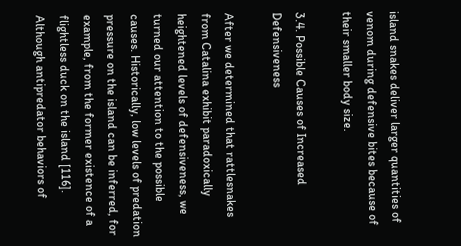island snakes deliver larger quantities of venom during defensive bites because of their smaller body size.

3.4. Possible Causes of Increased Defensiveness

After we determined that rattlesnakes from Catalina exhibit paradoxically heightened levels of defensiveness, we turned our attention to the possible causes. Historically, low levels of predation pressure on the island can be inferred, for example, from the former existence of a flightless duck on the island [116]. Although antipredator behaviors of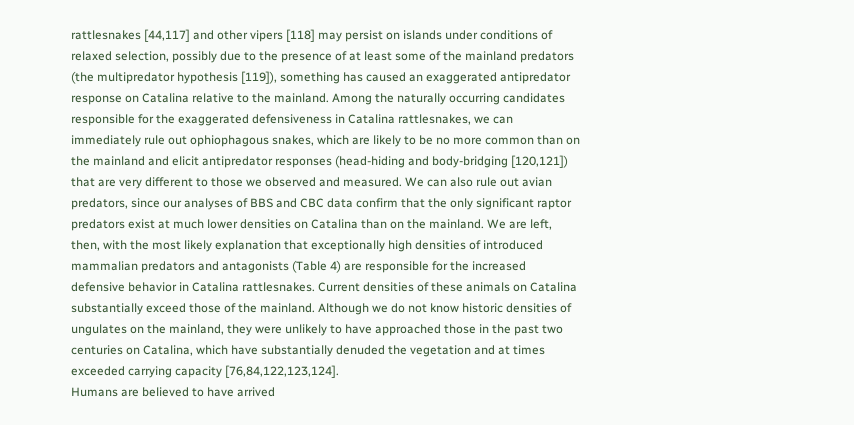rattlesnakes [44,117] and other vipers [118] may persist on islands under conditions of relaxed selection, possibly due to the presence of at least some of the mainland predators (the multipredator hypothesis [119]), something has caused an exaggerated antipredator response on Catalina relative to the mainland. Among the naturally occurring candidates responsible for the exaggerated defensiveness in Catalina rattlesnakes, we can immediately rule out ophiophagous snakes, which are likely to be no more common than on the mainland and elicit antipredator responses (head-hiding and body-bridging [120,121]) that are very different to those we observed and measured. We can also rule out avian predators, since our analyses of BBS and CBC data confirm that the only significant raptor predators exist at much lower densities on Catalina than on the mainland. We are left, then, with the most likely explanation that exceptionally high densities of introduced mammalian predators and antagonists (Table 4) are responsible for the increased defensive behavior in Catalina rattlesnakes. Current densities of these animals on Catalina substantially exceed those of the mainland. Although we do not know historic densities of ungulates on the mainland, they were unlikely to have approached those in the past two centuries on Catalina, which have substantially denuded the vegetation and at times exceeded carrying capacity [76,84,122,123,124].
Humans are believed to have arrived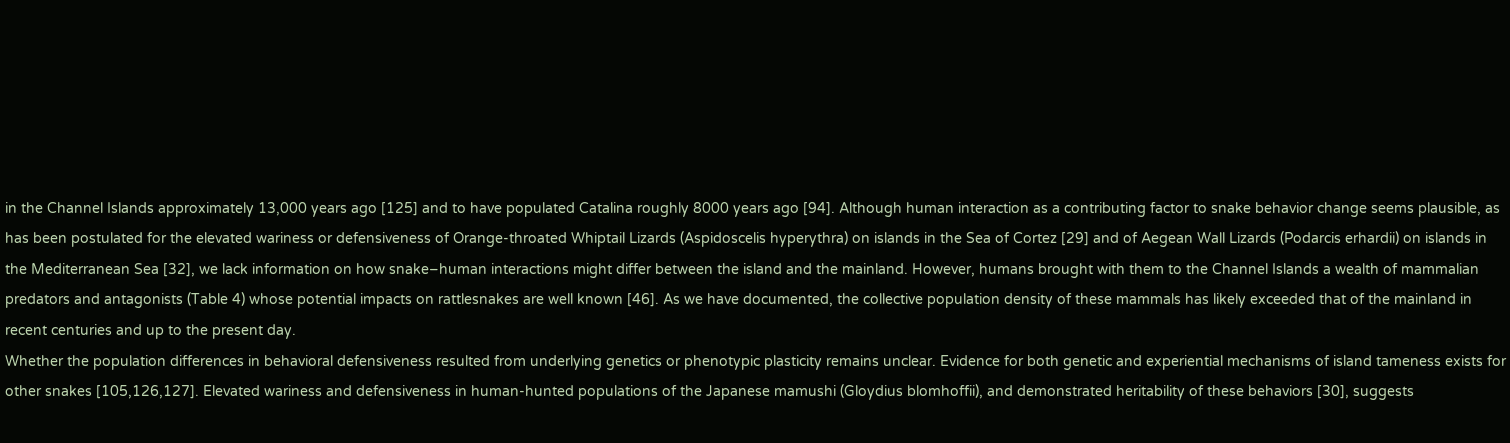in the Channel Islands approximately 13,000 years ago [125] and to have populated Catalina roughly 8000 years ago [94]. Although human interaction as a contributing factor to snake behavior change seems plausible, as has been postulated for the elevated wariness or defensiveness of Orange-throated Whiptail Lizards (Aspidoscelis hyperythra) on islands in the Sea of Cortez [29] and of Aegean Wall Lizards (Podarcis erhardii) on islands in the Mediterranean Sea [32], we lack information on how snake–human interactions might differ between the island and the mainland. However, humans brought with them to the Channel Islands a wealth of mammalian predators and antagonists (Table 4) whose potential impacts on rattlesnakes are well known [46]. As we have documented, the collective population density of these mammals has likely exceeded that of the mainland in recent centuries and up to the present day.
Whether the population differences in behavioral defensiveness resulted from underlying genetics or phenotypic plasticity remains unclear. Evidence for both genetic and experiential mechanisms of island tameness exists for other snakes [105,126,127]. Elevated wariness and defensiveness in human-hunted populations of the Japanese mamushi (Gloydius blomhoffii), and demonstrated heritability of these behaviors [30], suggests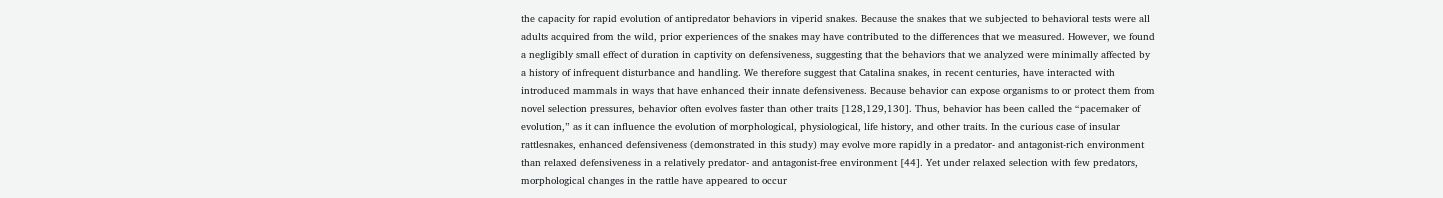the capacity for rapid evolution of antipredator behaviors in viperid snakes. Because the snakes that we subjected to behavioral tests were all adults acquired from the wild, prior experiences of the snakes may have contributed to the differences that we measured. However, we found a negligibly small effect of duration in captivity on defensiveness, suggesting that the behaviors that we analyzed were minimally affected by a history of infrequent disturbance and handling. We therefore suggest that Catalina snakes, in recent centuries, have interacted with introduced mammals in ways that have enhanced their innate defensiveness. Because behavior can expose organisms to or protect them from novel selection pressures, behavior often evolves faster than other traits [128,129,130]. Thus, behavior has been called the “pacemaker of evolution,” as it can influence the evolution of morphological, physiological, life history, and other traits. In the curious case of insular rattlesnakes, enhanced defensiveness (demonstrated in this study) may evolve more rapidly in a predator- and antagonist-rich environment than relaxed defensiveness in a relatively predator- and antagonist-free environment [44]. Yet under relaxed selection with few predators, morphological changes in the rattle have appeared to occur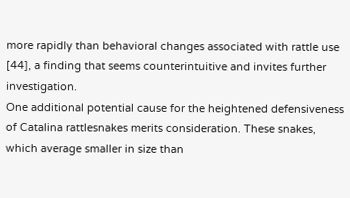more rapidly than behavioral changes associated with rattle use [44], a finding that seems counterintuitive and invites further investigation.
One additional potential cause for the heightened defensiveness of Catalina rattlesnakes merits consideration. These snakes, which average smaller in size than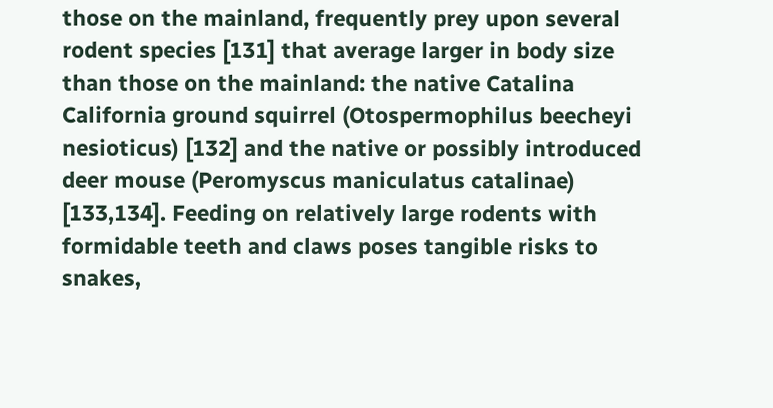those on the mainland, frequently prey upon several rodent species [131] that average larger in body size than those on the mainland: the native Catalina California ground squirrel (Otospermophilus beecheyi nesioticus) [132] and the native or possibly introduced deer mouse (Peromyscus maniculatus catalinae) [133,134]. Feeding on relatively large rodents with formidable teeth and claws poses tangible risks to snakes,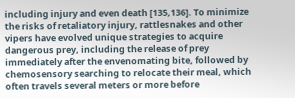including injury and even death [135,136]. To minimize the risks of retaliatory injury, rattlesnakes and other vipers have evolved unique strategies to acquire dangerous prey, including the release of prey immediately after the envenomating bite, followed by chemosensory searching to relocate their meal, which often travels several meters or more before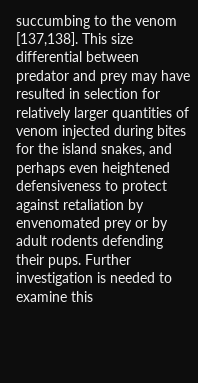succumbing to the venom [137,138]. This size differential between predator and prey may have resulted in selection for relatively larger quantities of venom injected during bites for the island snakes, and perhaps even heightened defensiveness to protect against retaliation by envenomated prey or by adult rodents defending their pups. Further investigation is needed to examine this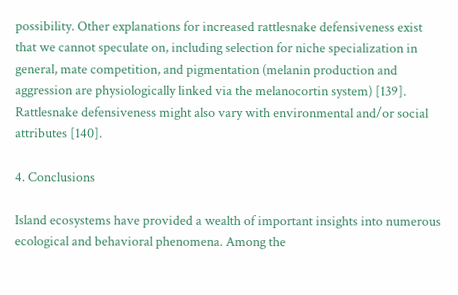possibility. Other explanations for increased rattlesnake defensiveness exist that we cannot speculate on, including selection for niche specialization in general, mate competition, and pigmentation (melanin production and aggression are physiologically linked via the melanocortin system) [139]. Rattlesnake defensiveness might also vary with environmental and/or social attributes [140].

4. Conclusions

Island ecosystems have provided a wealth of important insights into numerous ecological and behavioral phenomena. Among the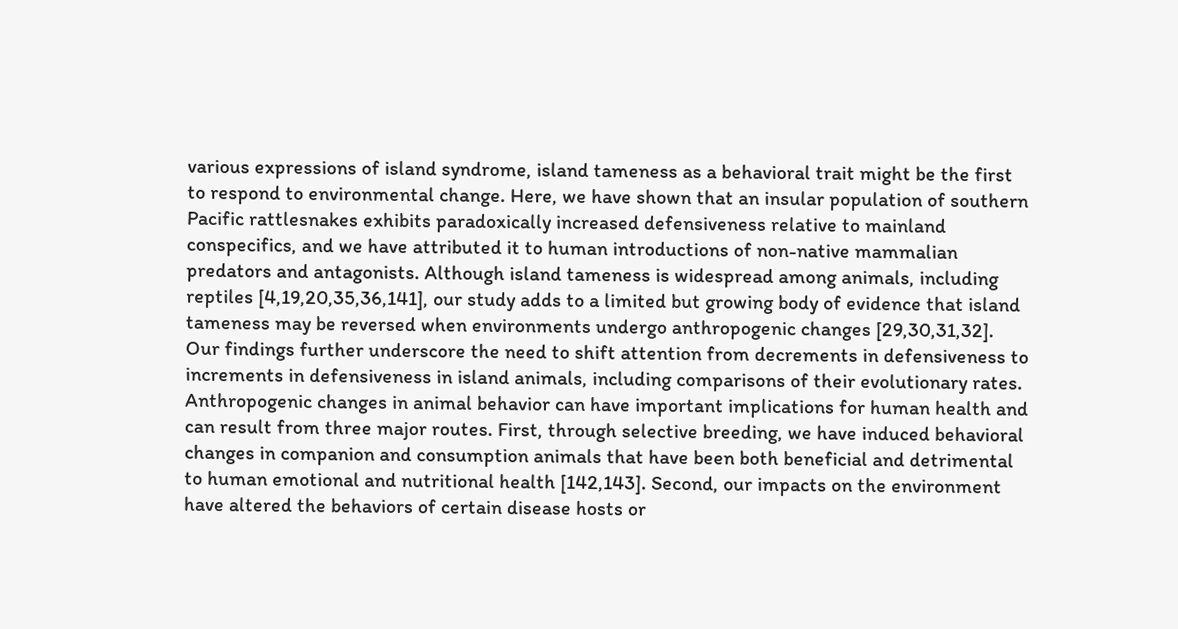various expressions of island syndrome, island tameness as a behavioral trait might be the first to respond to environmental change. Here, we have shown that an insular population of southern Pacific rattlesnakes exhibits paradoxically increased defensiveness relative to mainland conspecifics, and we have attributed it to human introductions of non-native mammalian predators and antagonists. Although island tameness is widespread among animals, including reptiles [4,19,20,35,36,141], our study adds to a limited but growing body of evidence that island tameness may be reversed when environments undergo anthropogenic changes [29,30,31,32]. Our findings further underscore the need to shift attention from decrements in defensiveness to increments in defensiveness in island animals, including comparisons of their evolutionary rates.
Anthropogenic changes in animal behavior can have important implications for human health and can result from three major routes. First, through selective breeding, we have induced behavioral changes in companion and consumption animals that have been both beneficial and detrimental to human emotional and nutritional health [142,143]. Second, our impacts on the environment have altered the behaviors of certain disease hosts or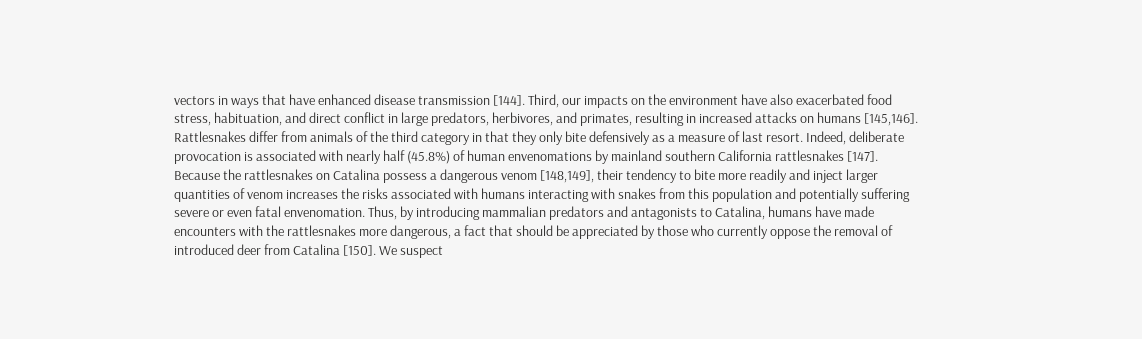vectors in ways that have enhanced disease transmission [144]. Third, our impacts on the environment have also exacerbated food stress, habituation, and direct conflict in large predators, herbivores, and primates, resulting in increased attacks on humans [145,146]. Rattlesnakes differ from animals of the third category in that they only bite defensively as a measure of last resort. Indeed, deliberate provocation is associated with nearly half (45.8%) of human envenomations by mainland southern California rattlesnakes [147]. Because the rattlesnakes on Catalina possess a dangerous venom [148,149], their tendency to bite more readily and inject larger quantities of venom increases the risks associated with humans interacting with snakes from this population and potentially suffering severe or even fatal envenomation. Thus, by introducing mammalian predators and antagonists to Catalina, humans have made encounters with the rattlesnakes more dangerous, a fact that should be appreciated by those who currently oppose the removal of introduced deer from Catalina [150]. We suspect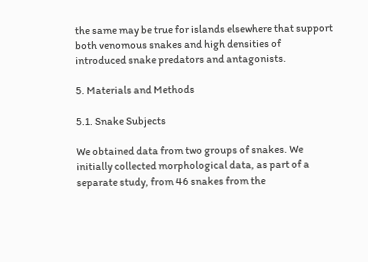the same may be true for islands elsewhere that support both venomous snakes and high densities of introduced snake predators and antagonists.

5. Materials and Methods

5.1. Snake Subjects

We obtained data from two groups of snakes. We initially collected morphological data, as part of a separate study, from 46 snakes from the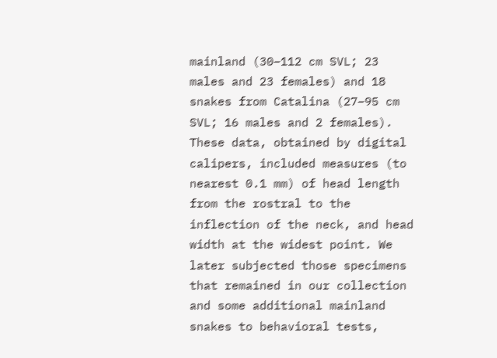mainland (30–112 cm SVL; 23 males and 23 females) and 18 snakes from Catalina (27–95 cm SVL; 16 males and 2 females). These data, obtained by digital calipers, included measures (to nearest 0.1 mm) of head length from the rostral to the inflection of the neck, and head width at the widest point. We later subjected those specimens that remained in our collection and some additional mainland snakes to behavioral tests,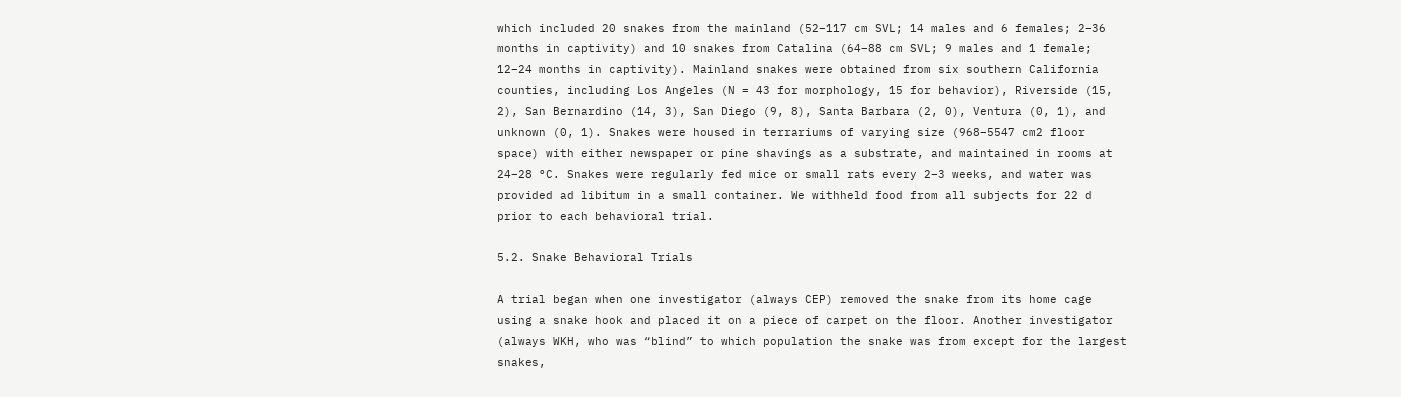which included 20 snakes from the mainland (52–117 cm SVL; 14 males and 6 females; 2–36 months in captivity) and 10 snakes from Catalina (64–88 cm SVL; 9 males and 1 female; 12–24 months in captivity). Mainland snakes were obtained from six southern California counties, including Los Angeles (N = 43 for morphology, 15 for behavior), Riverside (15, 2), San Bernardino (14, 3), San Diego (9, 8), Santa Barbara (2, 0), Ventura (0, 1), and unknown (0, 1). Snakes were housed in terrariums of varying size (968–5547 cm2 floor space) with either newspaper or pine shavings as a substrate, and maintained in rooms at 24–28 °C. Snakes were regularly fed mice or small rats every 2–3 weeks, and water was provided ad libitum in a small container. We withheld food from all subjects for 22 d prior to each behavioral trial.

5.2. Snake Behavioral Trials

A trial began when one investigator (always CEP) removed the snake from its home cage using a snake hook and placed it on a piece of carpet on the floor. Another investigator (always WKH, who was “blind” to which population the snake was from except for the largest snakes,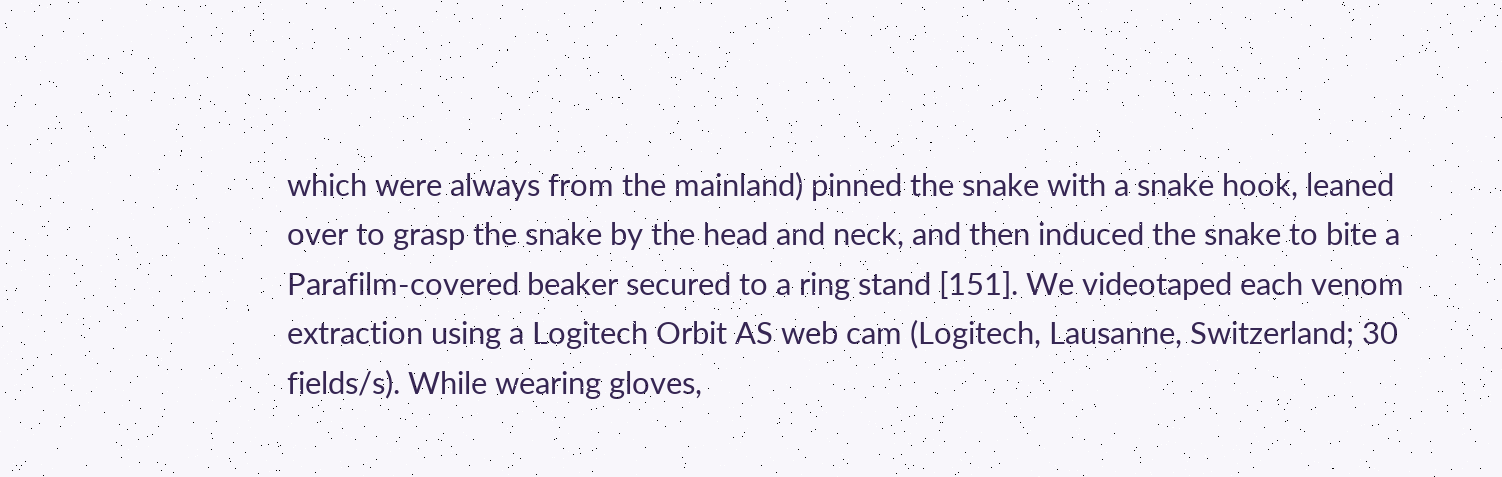which were always from the mainland) pinned the snake with a snake hook, leaned over to grasp the snake by the head and neck, and then induced the snake to bite a Parafilm-covered beaker secured to a ring stand [151]. We videotaped each venom extraction using a Logitech Orbit AS web cam (Logitech, Lausanne, Switzerland; 30 fields/s). While wearing gloves,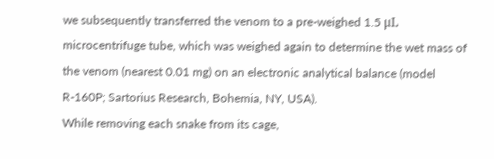we subsequently transferred the venom to a pre-weighed 1.5 μL microcentrifuge tube, which was weighed again to determine the wet mass of the venom (nearest 0.01 mg) on an electronic analytical balance (model R-160P; Sartorius Research, Bohemia, NY, USA).
While removing each snake from its cage,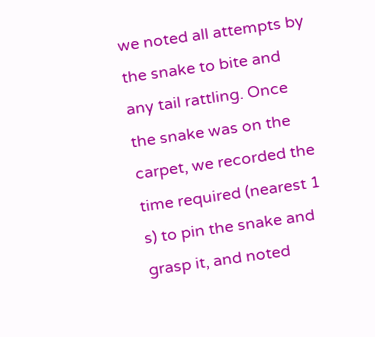we noted all attempts by the snake to bite and any tail rattling. Once the snake was on the carpet, we recorded the time required (nearest 1 s) to pin the snake and grasp it, and noted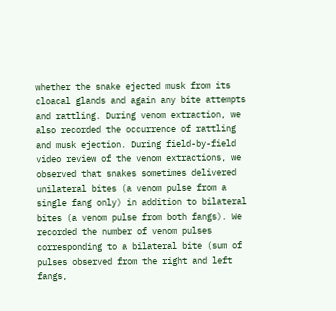whether the snake ejected musk from its cloacal glands and again any bite attempts and rattling. During venom extraction, we also recorded the occurrence of rattling and musk ejection. During field-by-field video review of the venom extractions, we observed that snakes sometimes delivered unilateral bites (a venom pulse from a single fang only) in addition to bilateral bites (a venom pulse from both fangs). We recorded the number of venom pulses corresponding to a bilateral bite (sum of pulses observed from the right and left fangs,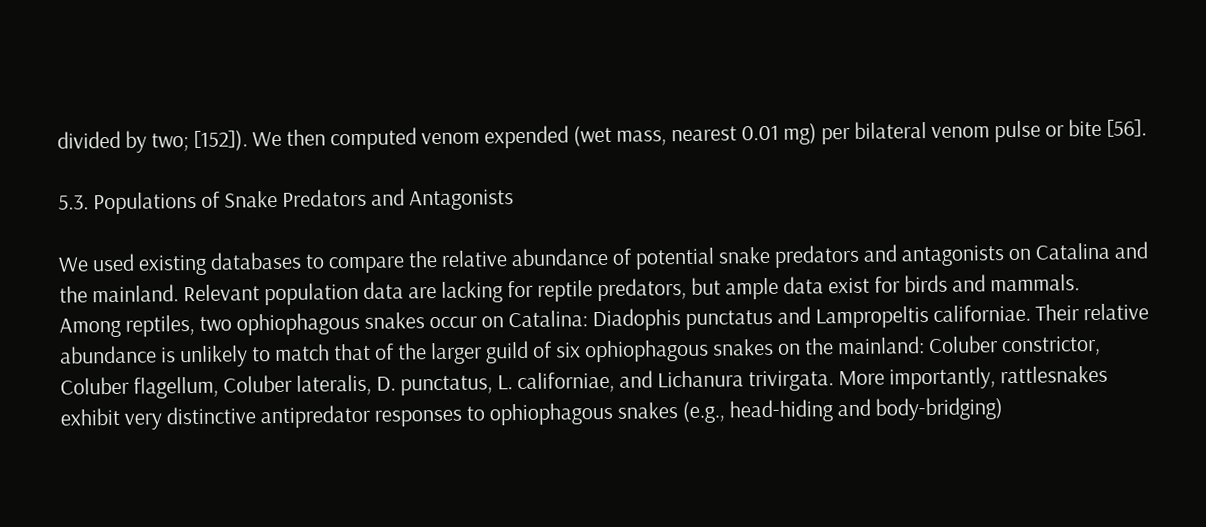divided by two; [152]). We then computed venom expended (wet mass, nearest 0.01 mg) per bilateral venom pulse or bite [56].

5.3. Populations of Snake Predators and Antagonists

We used existing databases to compare the relative abundance of potential snake predators and antagonists on Catalina and the mainland. Relevant population data are lacking for reptile predators, but ample data exist for birds and mammals.
Among reptiles, two ophiophagous snakes occur on Catalina: Diadophis punctatus and Lampropeltis californiae. Their relative abundance is unlikely to match that of the larger guild of six ophiophagous snakes on the mainland: Coluber constrictor, Coluber flagellum, Coluber lateralis, D. punctatus, L. californiae, and Lichanura trivirgata. More importantly, rattlesnakes exhibit very distinctive antipredator responses to ophiophagous snakes (e.g., head-hiding and body-bridging)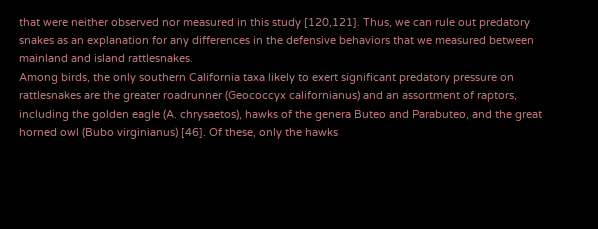that were neither observed nor measured in this study [120,121]. Thus, we can rule out predatory snakes as an explanation for any differences in the defensive behaviors that we measured between mainland and island rattlesnakes.
Among birds, the only southern California taxa likely to exert significant predatory pressure on rattlesnakes are the greater roadrunner (Geococcyx californianus) and an assortment of raptors, including the golden eagle (A. chrysaetos), hawks of the genera Buteo and Parabuteo, and the great horned owl (Bubo virginianus) [46]. Of these, only the hawks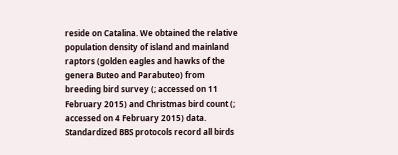reside on Catalina. We obtained the relative population density of island and mainland raptors (golden eagles and hawks of the genera Buteo and Parabuteo) from breeding bird survey (; accessed on 11 February 2015) and Christmas bird count (; accessed on 4 February 2015) data. Standardized BBS protocols record all birds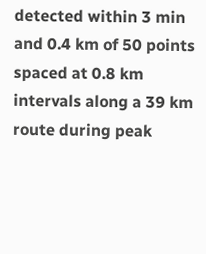detected within 3 min and 0.4 km of 50 points spaced at 0.8 km intervals along a 39 km route during peak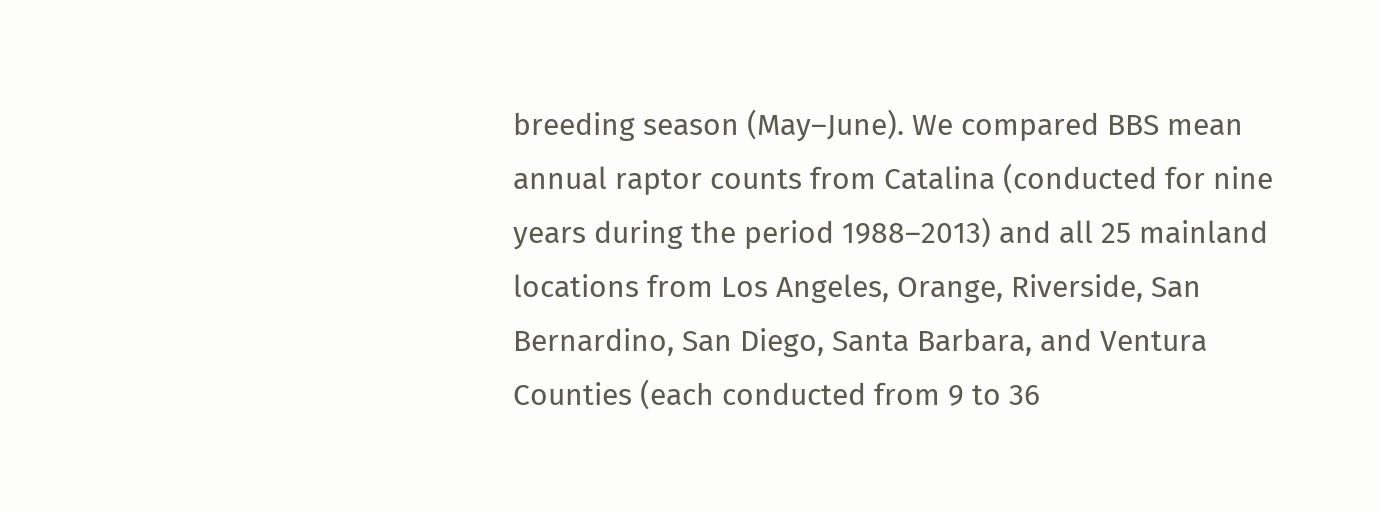breeding season (May–June). We compared BBS mean annual raptor counts from Catalina (conducted for nine years during the period 1988–2013) and all 25 mainland locations from Los Angeles, Orange, Riverside, San Bernardino, San Diego, Santa Barbara, and Ventura Counties (each conducted from 9 to 36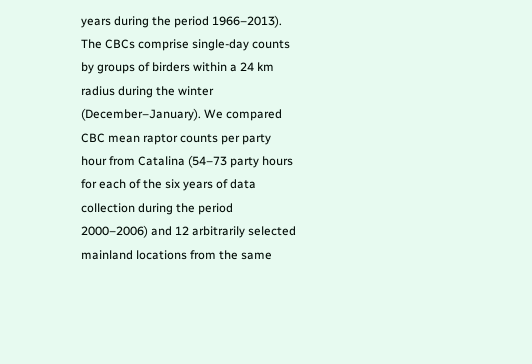years during the period 1966–2013). The CBCs comprise single-day counts by groups of birders within a 24 km radius during the winter (December–January). We compared CBC mean raptor counts per party hour from Catalina (54–73 party hours for each of the six years of data collection during the period 2000–2006) and 12 arbitrarily selected mainland locations from the same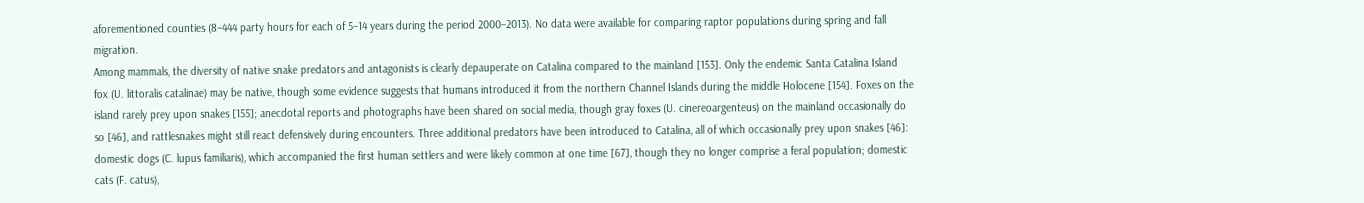aforementioned counties (8–444 party hours for each of 5–14 years during the period 2000–2013). No data were available for comparing raptor populations during spring and fall migration.
Among mammals, the diversity of native snake predators and antagonists is clearly depauperate on Catalina compared to the mainland [153]. Only the endemic Santa Catalina Island fox (U. littoralis catalinae) may be native, though some evidence suggests that humans introduced it from the northern Channel Islands during the middle Holocene [154]. Foxes on the island rarely prey upon snakes [155]; anecdotal reports and photographs have been shared on social media, though gray foxes (U. cinereoargenteus) on the mainland occasionally do so [46], and rattlesnakes might still react defensively during encounters. Three additional predators have been introduced to Catalina, all of which occasionally prey upon snakes [46]: domestic dogs (C. lupus familiaris), which accompanied the first human settlers and were likely common at one time [67], though they no longer comprise a feral population; domestic cats (F. catus),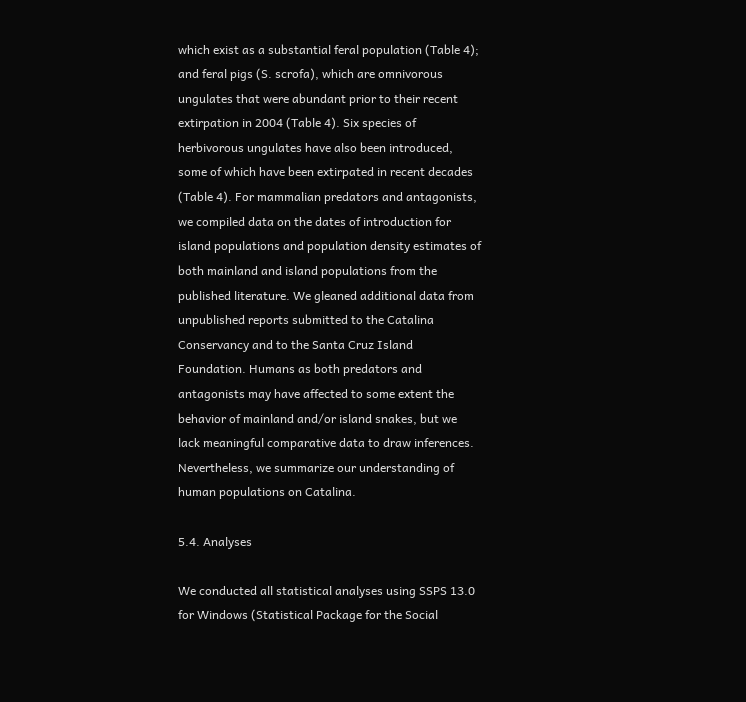which exist as a substantial feral population (Table 4); and feral pigs (S. scrofa), which are omnivorous ungulates that were abundant prior to their recent extirpation in 2004 (Table 4). Six species of herbivorous ungulates have also been introduced, some of which have been extirpated in recent decades (Table 4). For mammalian predators and antagonists, we compiled data on the dates of introduction for island populations and population density estimates of both mainland and island populations from the published literature. We gleaned additional data from unpublished reports submitted to the Catalina Conservancy and to the Santa Cruz Island Foundation. Humans as both predators and antagonists may have affected to some extent the behavior of mainland and/or island snakes, but we lack meaningful comparative data to draw inferences. Nevertheless, we summarize our understanding of human populations on Catalina.

5.4. Analyses

We conducted all statistical analyses using SSPS 13.0 for Windows (Statistical Package for the Social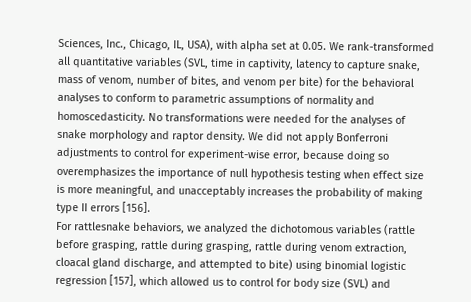Sciences, Inc., Chicago, IL, USA), with alpha set at 0.05. We rank-transformed all quantitative variables (SVL, time in captivity, latency to capture snake, mass of venom, number of bites, and venom per bite) for the behavioral analyses to conform to parametric assumptions of normality and homoscedasticity. No transformations were needed for the analyses of snake morphology and raptor density. We did not apply Bonferroni adjustments to control for experiment-wise error, because doing so overemphasizes the importance of null hypothesis testing when effect size is more meaningful, and unacceptably increases the probability of making type II errors [156].
For rattlesnake behaviors, we analyzed the dichotomous variables (rattle before grasping, rattle during grasping, rattle during venom extraction, cloacal gland discharge, and attempted to bite) using binomial logistic regression [157], which allowed us to control for body size (SVL) and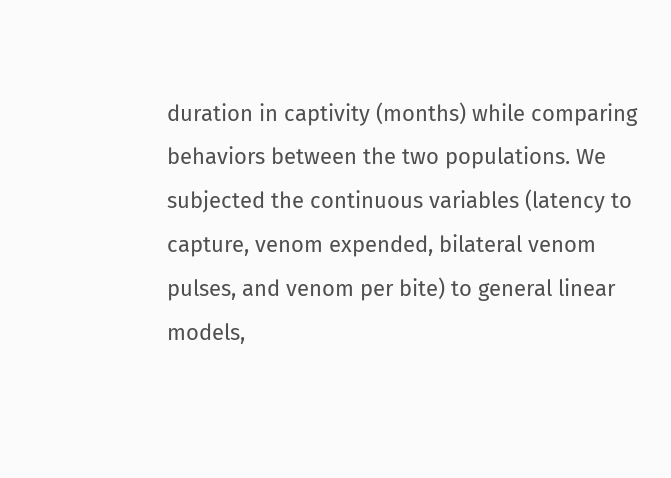duration in captivity (months) while comparing behaviors between the two populations. We subjected the continuous variables (latency to capture, venom expended, bilateral venom pulses, and venom per bite) to general linear models,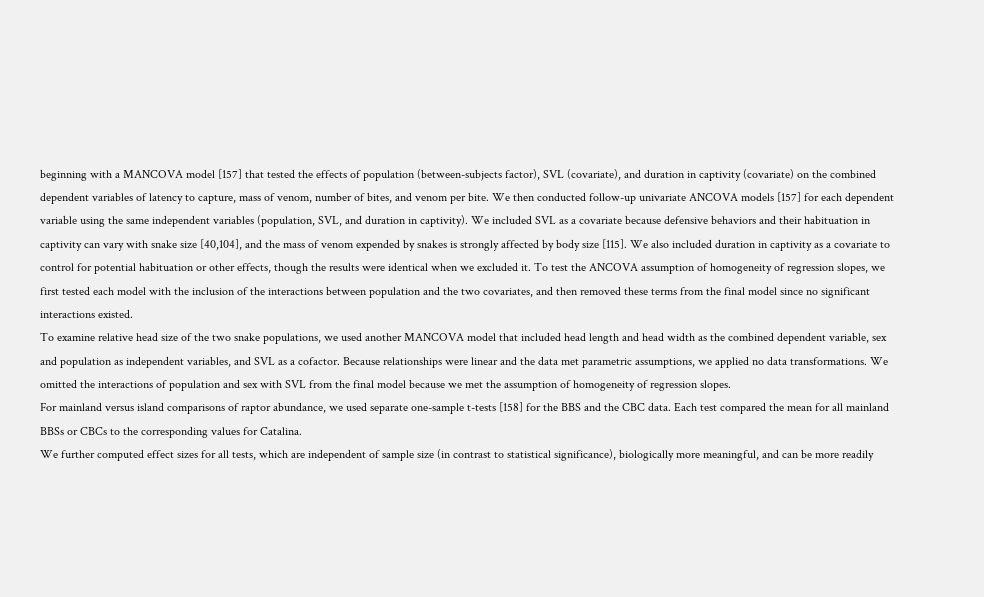beginning with a MANCOVA model [157] that tested the effects of population (between-subjects factor), SVL (covariate), and duration in captivity (covariate) on the combined dependent variables of latency to capture, mass of venom, number of bites, and venom per bite. We then conducted follow-up univariate ANCOVA models [157] for each dependent variable using the same independent variables (population, SVL, and duration in captivity). We included SVL as a covariate because defensive behaviors and their habituation in captivity can vary with snake size [40,104], and the mass of venom expended by snakes is strongly affected by body size [115]. We also included duration in captivity as a covariate to control for potential habituation or other effects, though the results were identical when we excluded it. To test the ANCOVA assumption of homogeneity of regression slopes, we first tested each model with the inclusion of the interactions between population and the two covariates, and then removed these terms from the final model since no significant interactions existed.
To examine relative head size of the two snake populations, we used another MANCOVA model that included head length and head width as the combined dependent variable, sex and population as independent variables, and SVL as a cofactor. Because relationships were linear and the data met parametric assumptions, we applied no data transformations. We omitted the interactions of population and sex with SVL from the final model because we met the assumption of homogeneity of regression slopes.
For mainland versus island comparisons of raptor abundance, we used separate one-sample t-tests [158] for the BBS and the CBC data. Each test compared the mean for all mainland BBSs or CBCs to the corresponding values for Catalina.
We further computed effect sizes for all tests, which are independent of sample size (in contrast to statistical significance), biologically more meaningful, and can be more readily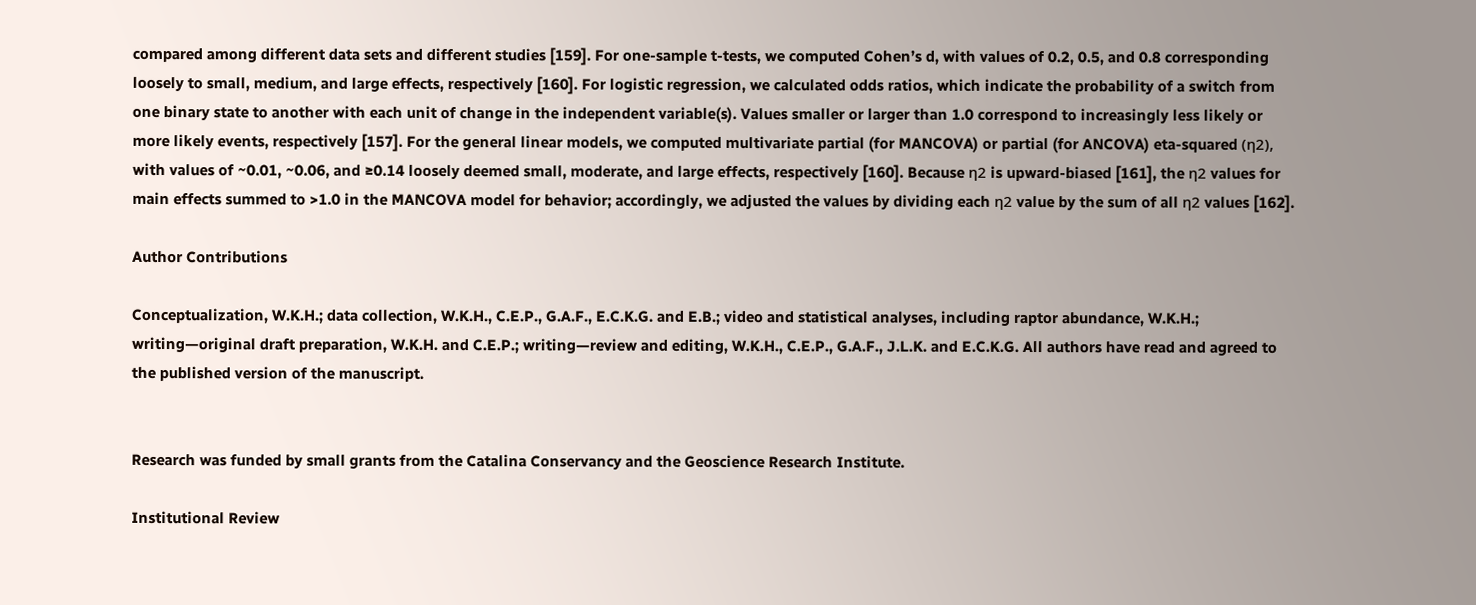compared among different data sets and different studies [159]. For one-sample t-tests, we computed Cohen’s d, with values of 0.2, 0.5, and 0.8 corresponding loosely to small, medium, and large effects, respectively [160]. For logistic regression, we calculated odds ratios, which indicate the probability of a switch from one binary state to another with each unit of change in the independent variable(s). Values smaller or larger than 1.0 correspond to increasingly less likely or more likely events, respectively [157]. For the general linear models, we computed multivariate partial (for MANCOVA) or partial (for ANCOVA) eta-squared (η2), with values of ~0.01, ~0.06, and ≥0.14 loosely deemed small, moderate, and large effects, respectively [160]. Because η2 is upward-biased [161], the η2 values for main effects summed to >1.0 in the MANCOVA model for behavior; accordingly, we adjusted the values by dividing each η2 value by the sum of all η2 values [162].

Author Contributions

Conceptualization, W.K.H.; data collection, W.K.H., C.E.P., G.A.F., E.C.K.G. and E.B.; video and statistical analyses, including raptor abundance, W.K.H.; writing—original draft preparation, W.K.H. and C.E.P.; writing—review and editing, W.K.H., C.E.P., G.A.F., J.L.K. and E.C.K.G. All authors have read and agreed to the published version of the manuscript.


Research was funded by small grants from the Catalina Conservancy and the Geoscience Research Institute.

Institutional Review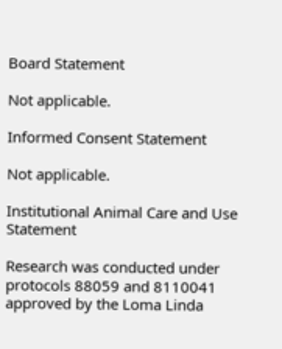Board Statement

Not applicable.

Informed Consent Statement

Not applicable.

Institutional Animal Care and Use Statement

Research was conducted under protocols 88059 and 8110041 approved by the Loma Linda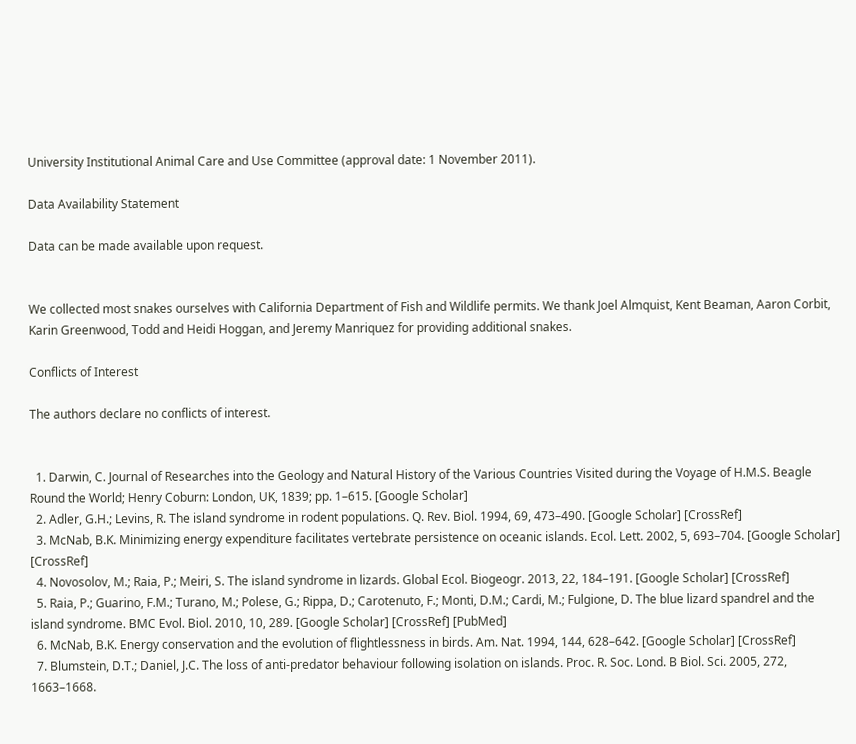University Institutional Animal Care and Use Committee (approval date: 1 November 2011).

Data Availability Statement

Data can be made available upon request.


We collected most snakes ourselves with California Department of Fish and Wildlife permits. We thank Joel Almquist, Kent Beaman, Aaron Corbit, Karin Greenwood, Todd and Heidi Hoggan, and Jeremy Manriquez for providing additional snakes.

Conflicts of Interest

The authors declare no conflicts of interest.


  1. Darwin, C. Journal of Researches into the Geology and Natural History of the Various Countries Visited during the Voyage of H.M.S. Beagle Round the World; Henry Coburn: London, UK, 1839; pp. 1–615. [Google Scholar]
  2. Adler, G.H.; Levins, R. The island syndrome in rodent populations. Q. Rev. Biol. 1994, 69, 473–490. [Google Scholar] [CrossRef]
  3. McNab, B.K. Minimizing energy expenditure facilitates vertebrate persistence on oceanic islands. Ecol. Lett. 2002, 5, 693–704. [Google Scholar] [CrossRef]
  4. Novosolov, M.; Raia, P.; Meiri, S. The island syndrome in lizards. Global Ecol. Biogeogr. 2013, 22, 184–191. [Google Scholar] [CrossRef]
  5. Raia, P.; Guarino, F.M.; Turano, M.; Polese, G.; Rippa, D.; Carotenuto, F.; Monti, D.M.; Cardi, M.; Fulgione, D. The blue lizard spandrel and the island syndrome. BMC Evol. Biol. 2010, 10, 289. [Google Scholar] [CrossRef] [PubMed]
  6. McNab, B.K. Energy conservation and the evolution of flightlessness in birds. Am. Nat. 1994, 144, 628–642. [Google Scholar] [CrossRef]
  7. Blumstein, D.T.; Daniel, J.C. The loss of anti-predator behaviour following isolation on islands. Proc. R. Soc. Lond. B Biol. Sci. 2005, 272, 1663–1668.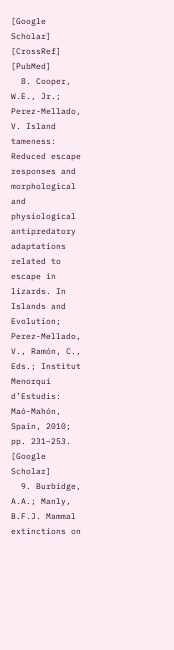[Google Scholar] [CrossRef] [PubMed]
  8. Cooper, W.E., Jr.; Perez-Mellado, V. Island tameness: Reduced escape responses and morphological and physiological antipredatory adaptations related to escape in lizards. In Islands and Evolution; Perez-Mellado, V., Ramón, C., Eds.; Institut Menorquí d’Estudis: Maó-Mahón, Spain, 2010; pp. 231–253. [Google Scholar]
  9. Burbidge, A.A.; Manly, B.F.J. Mammal extinctions on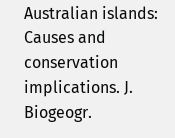Australian islands: Causes and conservation implications. J. Biogeogr.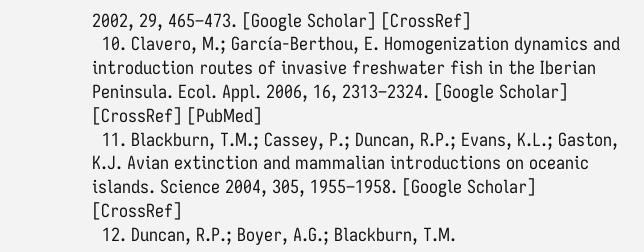2002, 29, 465–473. [Google Scholar] [CrossRef]
  10. Clavero, M.; García-Berthou, E. Homogenization dynamics and introduction routes of invasive freshwater fish in the Iberian Peninsula. Ecol. Appl. 2006, 16, 2313–2324. [Google Scholar] [CrossRef] [PubMed]
  11. Blackburn, T.M.; Cassey, P.; Duncan, R.P.; Evans, K.L.; Gaston, K.J. Avian extinction and mammalian introductions on oceanic islands. Science 2004, 305, 1955–1958. [Google Scholar] [CrossRef]
  12. Duncan, R.P.; Boyer, A.G.; Blackburn, T.M.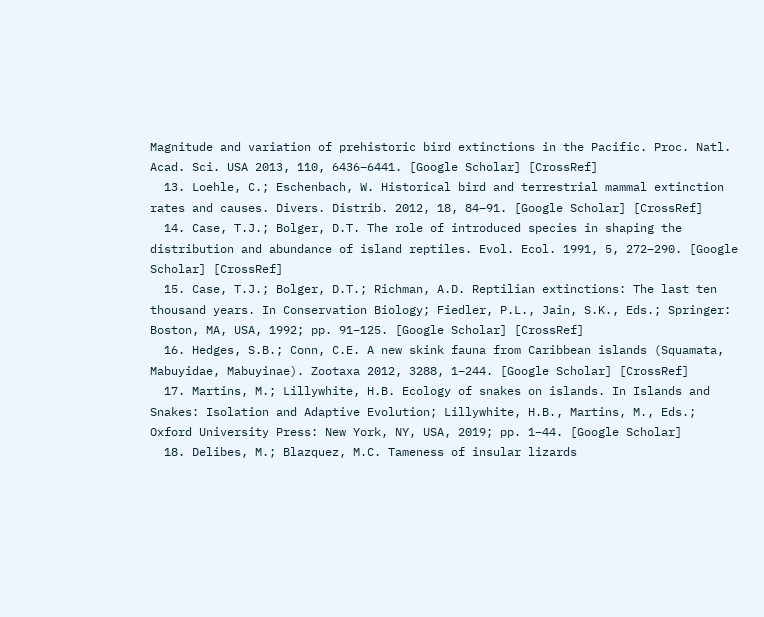Magnitude and variation of prehistoric bird extinctions in the Pacific. Proc. Natl. Acad. Sci. USA 2013, 110, 6436–6441. [Google Scholar] [CrossRef]
  13. Loehle, C.; Eschenbach, W. Historical bird and terrestrial mammal extinction rates and causes. Divers. Distrib. 2012, 18, 84–91. [Google Scholar] [CrossRef]
  14. Case, T.J.; Bolger, D.T. The role of introduced species in shaping the distribution and abundance of island reptiles. Evol. Ecol. 1991, 5, 272–290. [Google Scholar] [CrossRef]
  15. Case, T.J.; Bolger, D.T.; Richman, A.D. Reptilian extinctions: The last ten thousand years. In Conservation Biology; Fiedler, P.L., Jain, S.K., Eds.; Springer: Boston, MA, USA, 1992; pp. 91–125. [Google Scholar] [CrossRef]
  16. Hedges, S.B.; Conn, C.E. A new skink fauna from Caribbean islands (Squamata, Mabuyidae, Mabuyinae). Zootaxa 2012, 3288, 1–244. [Google Scholar] [CrossRef]
  17. Martins, M.; Lillywhite, H.B. Ecology of snakes on islands. In Islands and Snakes: Isolation and Adaptive Evolution; Lillywhite, H.B., Martins, M., Eds.; Oxford University Press: New York, NY, USA, 2019; pp. 1–44. [Google Scholar]
  18. Delibes, M.; Blazquez, M.C. Tameness of insular lizards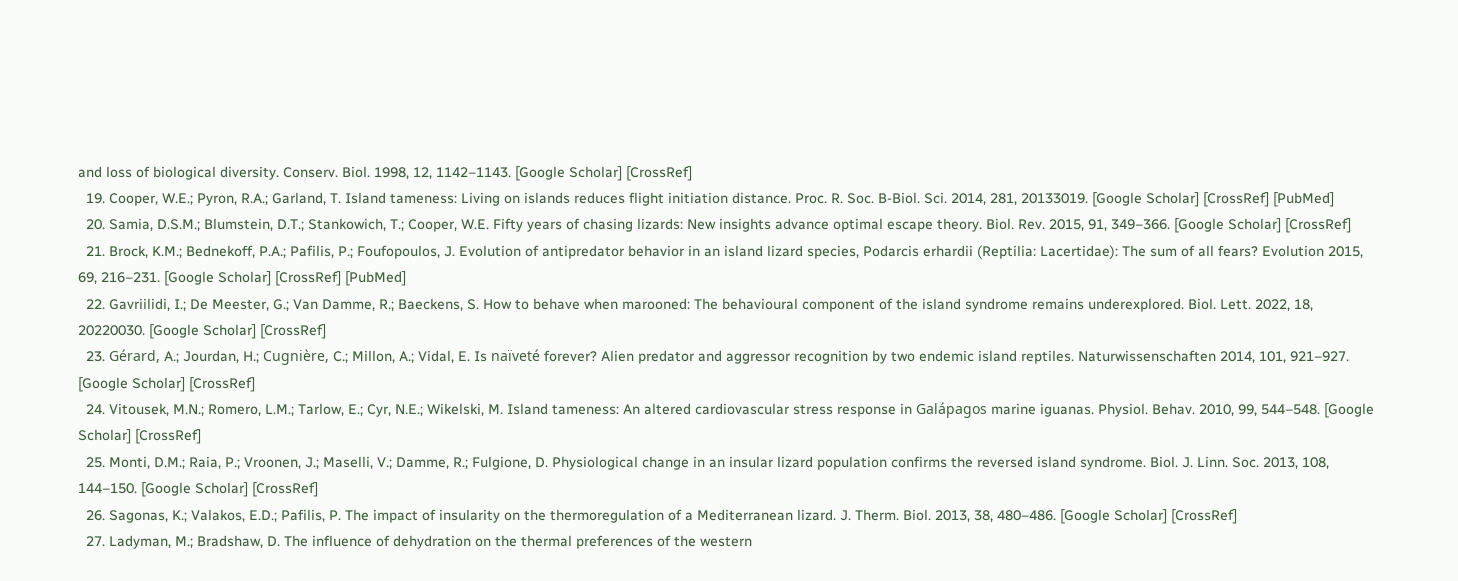and loss of biological diversity. Conserv. Biol. 1998, 12, 1142–1143. [Google Scholar] [CrossRef]
  19. Cooper, W.E.; Pyron, R.A.; Garland, T. Island tameness: Living on islands reduces flight initiation distance. Proc. R. Soc. B-Biol. Sci. 2014, 281, 20133019. [Google Scholar] [CrossRef] [PubMed]
  20. Samia, D.S.M.; Blumstein, D.T.; Stankowich, T.; Cooper, W.E. Fifty years of chasing lizards: New insights advance optimal escape theory. Biol. Rev. 2015, 91, 349–366. [Google Scholar] [CrossRef]
  21. Brock, K.M.; Bednekoff, P.A.; Pafilis, P.; Foufopoulos, J. Evolution of antipredator behavior in an island lizard species, Podarcis erhardii (Reptilia: Lacertidae): The sum of all fears? Evolution 2015, 69, 216–231. [Google Scholar] [CrossRef] [PubMed]
  22. Gavriilidi, I.; De Meester, G.; Van Damme, R.; Baeckens, S. How to behave when marooned: The behavioural component of the island syndrome remains underexplored. Biol. Lett. 2022, 18, 20220030. [Google Scholar] [CrossRef]
  23. Gérard, A.; Jourdan, H.; Cugnière, C.; Millon, A.; Vidal, E. Is naïveté forever? Alien predator and aggressor recognition by two endemic island reptiles. Naturwissenschaften 2014, 101, 921–927. [Google Scholar] [CrossRef]
  24. Vitousek, M.N.; Romero, L.M.; Tarlow, E.; Cyr, N.E.; Wikelski, M. Island tameness: An altered cardiovascular stress response in Galápagos marine iguanas. Physiol. Behav. 2010, 99, 544–548. [Google Scholar] [CrossRef]
  25. Monti, D.M.; Raia, P.; Vroonen, J.; Maselli, V.; Damme, R.; Fulgione, D. Physiological change in an insular lizard population confirms the reversed island syndrome. Biol. J. Linn. Soc. 2013, 108, 144–150. [Google Scholar] [CrossRef]
  26. Sagonas, K.; Valakos, E.D.; Pafilis, P. The impact of insularity on the thermoregulation of a Mediterranean lizard. J. Therm. Biol. 2013, 38, 480–486. [Google Scholar] [CrossRef]
  27. Ladyman, M.; Bradshaw, D. The influence of dehydration on the thermal preferences of the western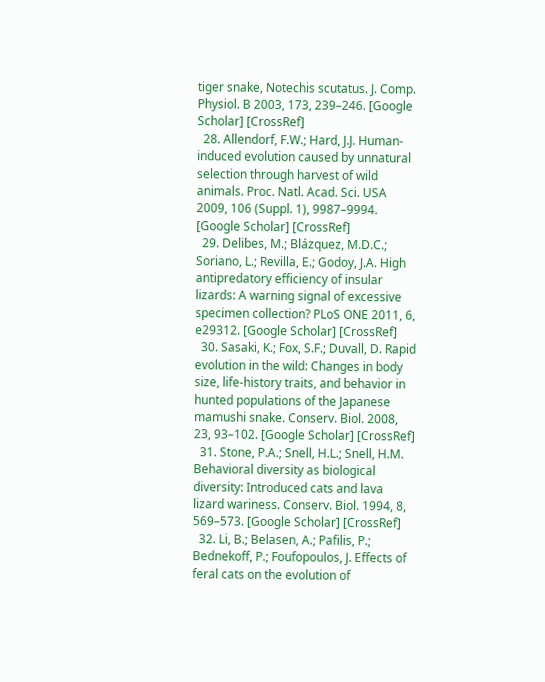tiger snake, Notechis scutatus. J. Comp. Physiol. B 2003, 173, 239–246. [Google Scholar] [CrossRef]
  28. Allendorf, F.W.; Hard, J.J. Human-induced evolution caused by unnatural selection through harvest of wild animals. Proc. Natl. Acad. Sci. USA 2009, 106 (Suppl. 1), 9987–9994. [Google Scholar] [CrossRef]
  29. Delibes, M.; Blázquez, M.D.C.; Soriano, L.; Revilla, E.; Godoy, J.A. High antipredatory efficiency of insular lizards: A warning signal of excessive specimen collection? PLoS ONE 2011, 6, e29312. [Google Scholar] [CrossRef]
  30. Sasaki, K.; Fox, S.F.; Duvall, D. Rapid evolution in the wild: Changes in body size, life-history traits, and behavior in hunted populations of the Japanese mamushi snake. Conserv. Biol. 2008, 23, 93–102. [Google Scholar] [CrossRef]
  31. Stone, P.A.; Snell, H.L.; Snell, H.M. Behavioral diversity as biological diversity: Introduced cats and lava lizard wariness. Conserv. Biol. 1994, 8, 569–573. [Google Scholar] [CrossRef]
  32. Li, B.; Belasen, A.; Pafilis, P.; Bednekoff, P.; Foufopoulos, J. Effects of feral cats on the evolution of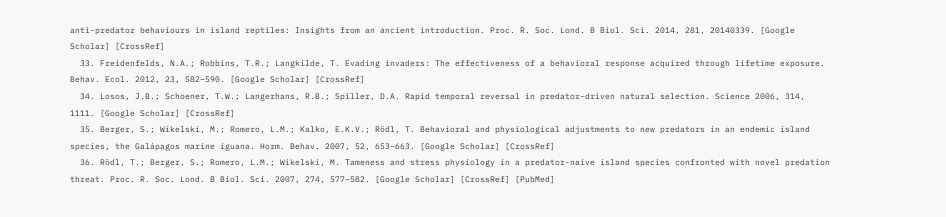anti-predator behaviours in island reptiles: Insights from an ancient introduction. Proc. R. Soc. Lond. B Biol. Sci. 2014, 281, 20140339. [Google Scholar] [CrossRef]
  33. Freidenfelds, N.A.; Robbins, T.R.; Langkilde, T. Evading invaders: The effectiveness of a behavioral response acquired through lifetime exposure. Behav. Ecol. 2012, 23, 582–590. [Google Scholar] [CrossRef]
  34. Losos, J.B.; Schoener, T.W.; Langerhans, R.B.; Spiller, D.A. Rapid temporal reversal in predator-driven natural selection. Science 2006, 314, 1111. [Google Scholar] [CrossRef]
  35. Berger, S.; Wikelski, M.; Romero, L.M.; Kalko, E.K.V.; Rödl, T. Behavioral and physiological adjustments to new predators in an endemic island species, the Galápagos marine iguana. Horm. Behav. 2007, 52, 653–663. [Google Scholar] [CrossRef]
  36. Rödl, T.; Berger, S.; Romero, L.M.; Wikelski, M. Tameness and stress physiology in a predator-naive island species confronted with novel predation threat. Proc. R. Soc. Lond. B Biol. Sci. 2007, 274, 577–582. [Google Scholar] [CrossRef] [PubMed]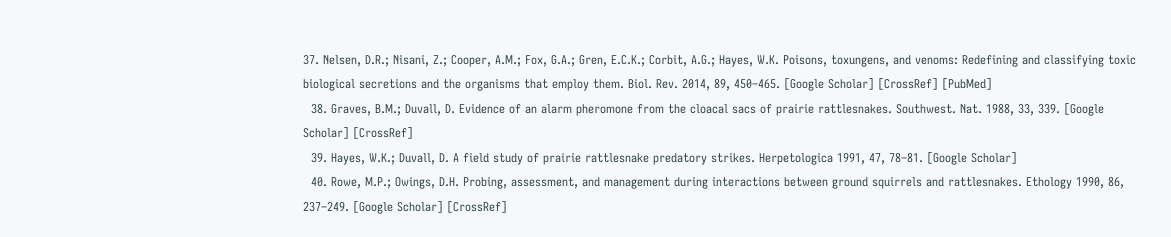37. Nelsen, D.R.; Nisani, Z.; Cooper, A.M.; Fox, G.A.; Gren, E.C.K.; Corbit, A.G.; Hayes, W.K. Poisons, toxungens, and venoms: Redefining and classifying toxic biological secretions and the organisms that employ them. Biol. Rev. 2014, 89, 450–465. [Google Scholar] [CrossRef] [PubMed]
  38. Graves, B.M.; Duvall, D. Evidence of an alarm pheromone from the cloacal sacs of prairie rattlesnakes. Southwest. Nat. 1988, 33, 339. [Google Scholar] [CrossRef]
  39. Hayes, W.K.; Duvall, D. A field study of prairie rattlesnake predatory strikes. Herpetologica 1991, 47, 78–81. [Google Scholar]
  40. Rowe, M.P.; Owings, D.H. Probing, assessment, and management during interactions between ground squirrels and rattlesnakes. Ethology 1990, 86, 237–249. [Google Scholar] [CrossRef]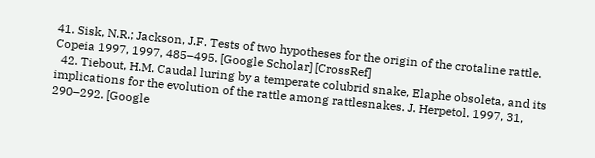41. Sisk, N.R.; Jackson, J.F. Tests of two hypotheses for the origin of the crotaline rattle. Copeia 1997, 1997, 485–495. [Google Scholar] [CrossRef]
  42. Tiebout, H.M. Caudal luring by a temperate colubrid snake, Elaphe obsoleta, and its implications for the evolution of the rattle among rattlesnakes. J. Herpetol. 1997, 31, 290–292. [Google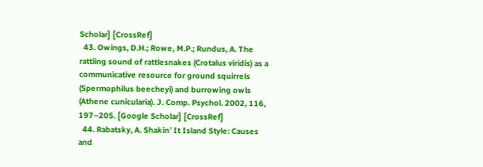Scholar] [CrossRef]
  43. Owings, D.H.; Rowe, M.P.; Rundus, A. The rattling sound of rattlesnakes (Crotalus viridis) as a communicative resource for ground squirrels (Spermophilus beecheyi) and burrowing owls (Athene cunicularia). J. Comp. Psychol. 2002, 116, 197–205. [Google Scholar] [CrossRef]
  44. Rabatsky, A. Shakin′ It Island Style: Causes and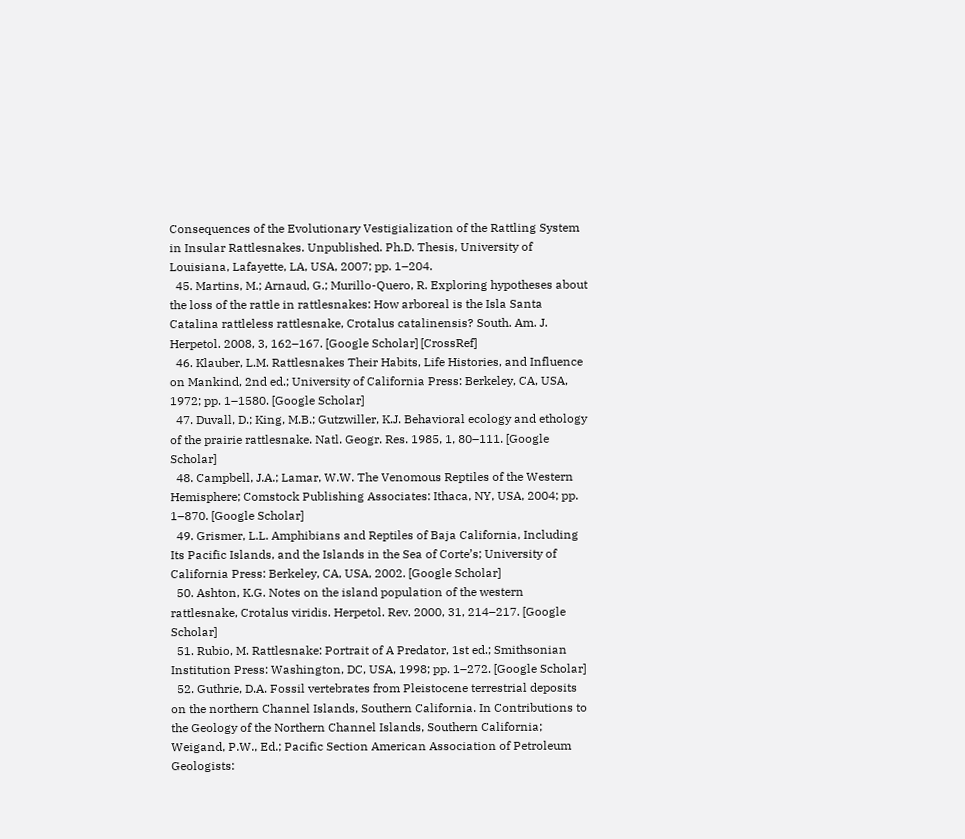Consequences of the Evolutionary Vestigialization of the Rattling System in Insular Rattlesnakes. Unpublished. Ph.D. Thesis, University of Louisiana, Lafayette, LA, USA, 2007; pp. 1–204.
  45. Martins, M.; Arnaud, G.; Murillo-Quero, R. Exploring hypotheses about the loss of the rattle in rattlesnakes: How arboreal is the Isla Santa Catalina rattleless rattlesnake, Crotalus catalinensis? South. Am. J. Herpetol. 2008, 3, 162–167. [Google Scholar] [CrossRef]
  46. Klauber, L.M. Rattlesnakes Their Habits, Life Histories, and Influence on Mankind, 2nd ed.; University of California Press: Berkeley, CA, USA, 1972; pp. 1–1580. [Google Scholar]
  47. Duvall, D.; King, M.B.; Gutzwiller, K.J. Behavioral ecology and ethology of the prairie rattlesnake. Natl. Geogr. Res. 1985, 1, 80–111. [Google Scholar]
  48. Campbell, J.A.; Lamar, W.W. The Venomous Reptiles of the Western Hemisphere; Comstock Publishing Associates: Ithaca, NY, USA, 2004; pp. 1–870. [Google Scholar]
  49. Grismer, L.L. Amphibians and Reptiles of Baja California, Including Its Pacific Islands, and the Islands in the Sea of Corte’s; University of California Press: Berkeley, CA, USA, 2002. [Google Scholar]
  50. Ashton, K.G. Notes on the island population of the western rattlesnake, Crotalus viridis. Herpetol. Rev. 2000, 31, 214–217. [Google Scholar]
  51. Rubio, M. Rattlesnake: Portrait of A Predator, 1st ed.; Smithsonian Institution Press: Washington, DC, USA, 1998; pp. 1–272. [Google Scholar]
  52. Guthrie, D.A. Fossil vertebrates from Pleistocene terrestrial deposits on the northern Channel Islands, Southern California. In Contributions to the Geology of the Northern Channel Islands, Southern California; Weigand, P.W., Ed.; Pacific Section American Association of Petroleum Geologists: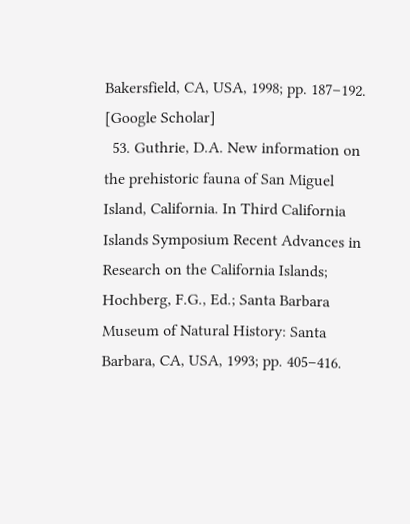Bakersfield, CA, USA, 1998; pp. 187–192. [Google Scholar]
  53. Guthrie, D.A. New information on the prehistoric fauna of San Miguel Island, California. In Third California Islands Symposium Recent Advances in Research on the California Islands; Hochberg, F.G., Ed.; Santa Barbara Museum of Natural History: Santa Barbara, CA, USA, 1993; pp. 405–416.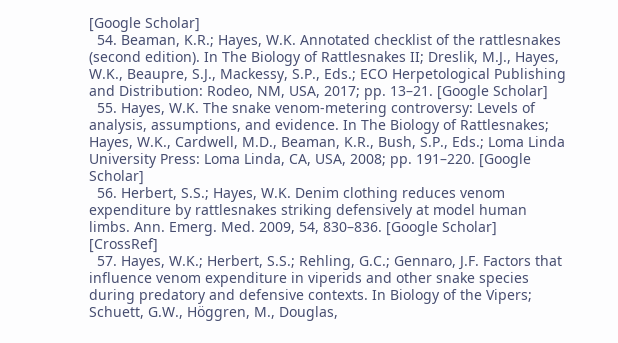[Google Scholar]
  54. Beaman, K.R.; Hayes, W.K. Annotated checklist of the rattlesnakes (second edition). In The Biology of Rattlesnakes II; Dreslik, M.J., Hayes, W.K., Beaupre, S.J., Mackessy, S.P., Eds.; ECO Herpetological Publishing and Distribution: Rodeo, NM, USA, 2017; pp. 13–21. [Google Scholar]
  55. Hayes, W.K. The snake venom-metering controversy: Levels of analysis, assumptions, and evidence. In The Biology of Rattlesnakes; Hayes, W.K., Cardwell, M.D., Beaman, K.R., Bush, S.P., Eds.; Loma Linda University Press: Loma Linda, CA, USA, 2008; pp. 191–220. [Google Scholar]
  56. Herbert, S.S.; Hayes, W.K. Denim clothing reduces venom expenditure by rattlesnakes striking defensively at model human limbs. Ann. Emerg. Med. 2009, 54, 830–836. [Google Scholar] [CrossRef]
  57. Hayes, W.K.; Herbert, S.S.; Rehling, G.C.; Gennaro, J.F. Factors that influence venom expenditure in viperids and other snake species during predatory and defensive contexts. In Biology of the Vipers; Schuett, G.W., Höggren, M., Douglas,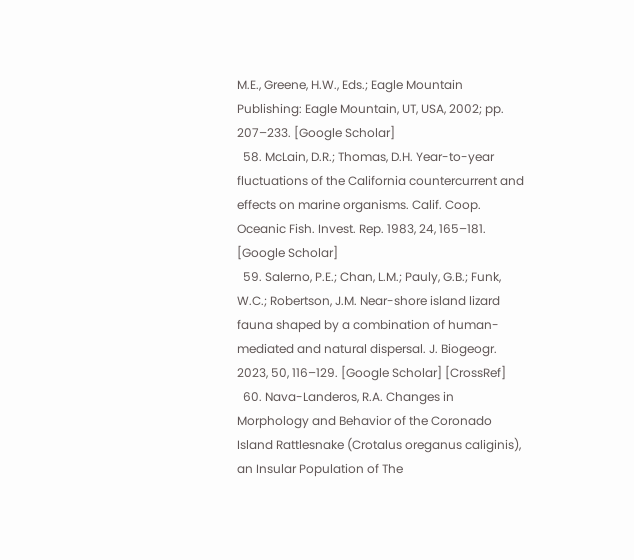M.E., Greene, H.W., Eds.; Eagle Mountain Publishing: Eagle Mountain, UT, USA, 2002; pp. 207–233. [Google Scholar]
  58. McLain, D.R.; Thomas, D.H. Year-to-year fluctuations of the California countercurrent and effects on marine organisms. Calif. Coop. Oceanic Fish. Invest. Rep. 1983, 24, 165–181. [Google Scholar]
  59. Salerno, P.E.; Chan, L.M.; Pauly, G.B.; Funk, W.C.; Robertson, J.M. Near-shore island lizard fauna shaped by a combination of human-mediated and natural dispersal. J. Biogeogr. 2023, 50, 116–129. [Google Scholar] [CrossRef]
  60. Nava-Landeros, R.A. Changes in Morphology and Behavior of the Coronado Island Rattlesnake (Crotalus oreganus caliginis), an Insular Population of The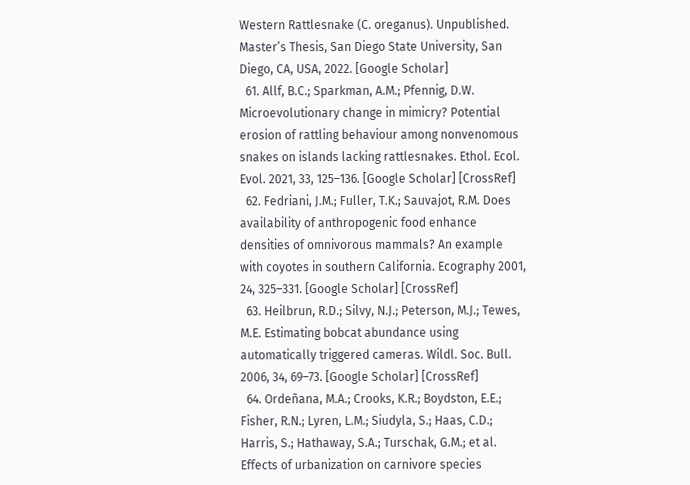Western Rattlesnake (C. oreganus). Unpublished. Master’s Thesis, San Diego State University, San Diego, CA, USA, 2022. [Google Scholar]
  61. Allf, B.C.; Sparkman, A.M.; Pfennig, D.W. Microevolutionary change in mimicry? Potential erosion of rattling behaviour among nonvenomous snakes on islands lacking rattlesnakes. Ethol. Ecol. Evol. 2021, 33, 125–136. [Google Scholar] [CrossRef]
  62. Fedriani, J.M.; Fuller, T.K.; Sauvajot, R.M. Does availability of anthropogenic food enhance densities of omnivorous mammals? An example with coyotes in southern California. Ecography 2001, 24, 325–331. [Google Scholar] [CrossRef]
  63. Heilbrun, R.D.; Silvy, N.J.; Peterson, M.J.; Tewes, M.E. Estimating bobcat abundance using automatically triggered cameras. Wildl. Soc. Bull. 2006, 34, 69–73. [Google Scholar] [CrossRef]
  64. Ordeñana, M.A.; Crooks, K.R.; Boydston, E.E.; Fisher, R.N.; Lyren, L.M.; Siudyla, S.; Haas, C.D.; Harris, S.; Hathaway, S.A.; Turschak, G.M.; et al. Effects of urbanization on carnivore species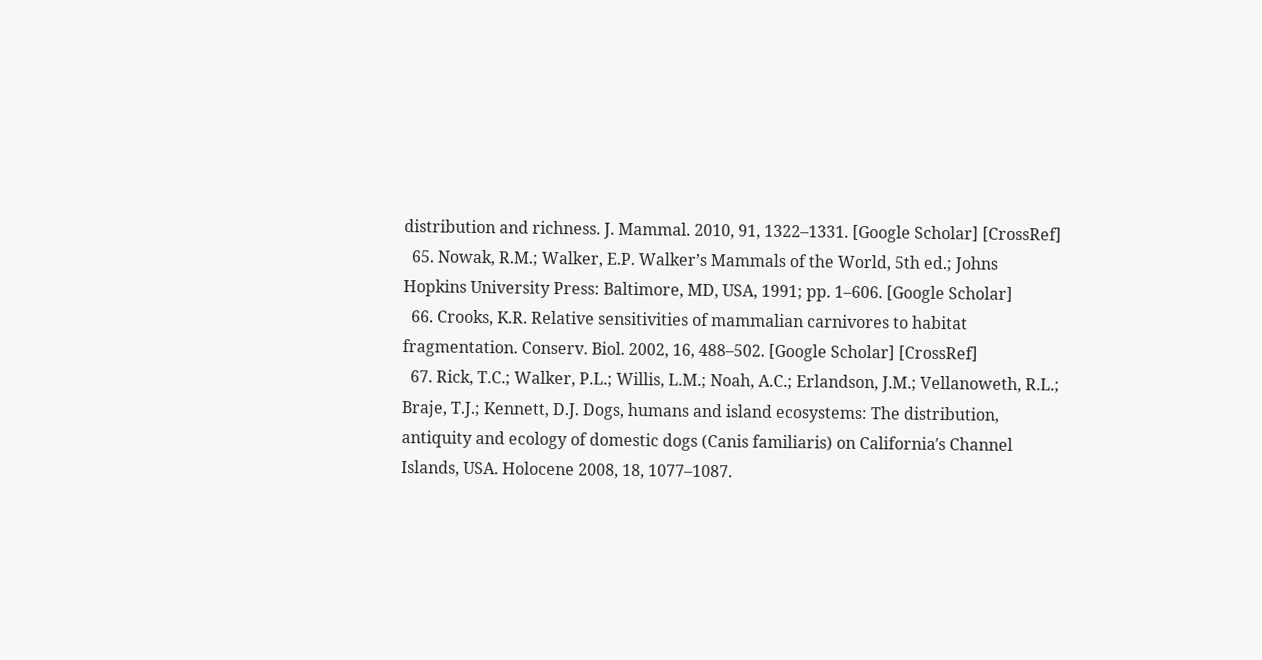distribution and richness. J. Mammal. 2010, 91, 1322–1331. [Google Scholar] [CrossRef]
  65. Nowak, R.M.; Walker, E.P. Walker’s Mammals of the World, 5th ed.; Johns Hopkins University Press: Baltimore, MD, USA, 1991; pp. 1–606. [Google Scholar]
  66. Crooks, K.R. Relative sensitivities of mammalian carnivores to habitat fragmentation. Conserv. Biol. 2002, 16, 488–502. [Google Scholar] [CrossRef]
  67. Rick, T.C.; Walker, P.L.; Willis, L.M.; Noah, A.C.; Erlandson, J.M.; Vellanoweth, R.L.; Braje, T.J.; Kennett, D.J. Dogs, humans and island ecosystems: The distribution, antiquity and ecology of domestic dogs (Canis familiaris) on California′s Channel Islands, USA. Holocene 2008, 18, 1077–1087.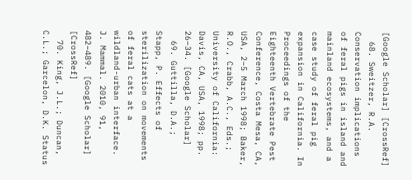[Google Scholar] [CrossRef]
  68. Sweitzer, R.A. Conservation implications of feral pigs in island and mainland ecosystems, and a case study of feral pig expansion in California. In Proceedings of the Eighteenth Vertebrate Pest Conference, Costa Mesa, CA, USA, 2–5 March 1998; Baker, R.O., Crabb, A.C., Eds.; University of California: Davis, CA, USA, 1998; pp. 26–34. [Google Scholar]
  69. Guttilla, D.A.; Stapp, P. Effects of sterilization on movements of feral cats at a wildland-urban interface. J. Mammal. 2010, 91, 482–489. [Google Scholar] [CrossRef]
  70. King, J.L.; Duncan, C.L.; Garcelon, D.K. Status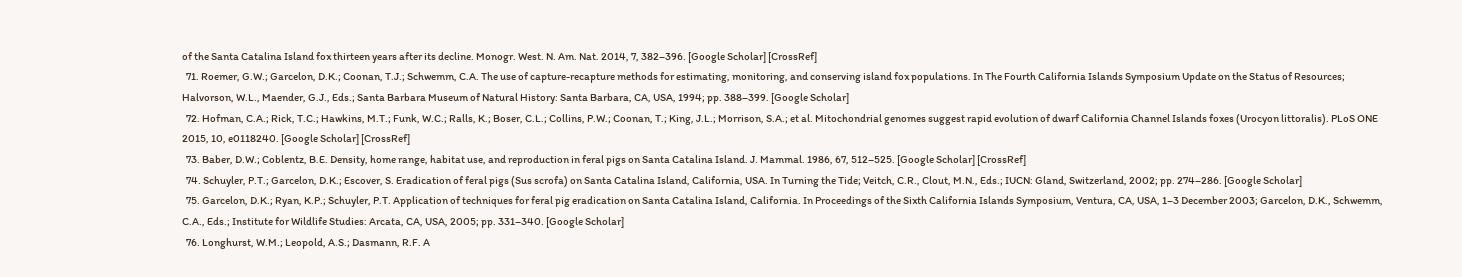of the Santa Catalina Island fox thirteen years after its decline. Monogr. West. N. Am. Nat. 2014, 7, 382–396. [Google Scholar] [CrossRef]
  71. Roemer, G.W.; Garcelon, D.K.; Coonan, T.J.; Schwemm, C.A. The use of capture-recapture methods for estimating, monitoring, and conserving island fox populations. In The Fourth California Islands Symposium Update on the Status of Resources; Halvorson, W.L., Maender, G.J., Eds.; Santa Barbara Museum of Natural History: Santa Barbara, CA, USA, 1994; pp. 388–399. [Google Scholar]
  72. Hofman, C.A.; Rick, T.C.; Hawkins, M.T.; Funk, W.C.; Ralls, K.; Boser, C.L.; Collins, P.W.; Coonan, T.; King, J.L.; Morrison, S.A.; et al. Mitochondrial genomes suggest rapid evolution of dwarf California Channel Islands foxes (Urocyon littoralis). PLoS ONE 2015, 10, e0118240. [Google Scholar] [CrossRef]
  73. Baber, D.W.; Coblentz, B.E. Density, home range, habitat use, and reproduction in feral pigs on Santa Catalina Island. J. Mammal. 1986, 67, 512–525. [Google Scholar] [CrossRef]
  74. Schuyler, P.T.; Garcelon, D.K.; Escover, S. Eradication of feral pigs (Sus scrofa) on Santa Catalina Island, California, USA. In Turning the Tide; Veitch, C.R., Clout, M.N., Eds.; IUCN: Gland, Switzerland, 2002; pp. 274–286. [Google Scholar]
  75. Garcelon, D.K.; Ryan, K.P.; Schuyler, P.T. Application of techniques for feral pig eradication on Santa Catalina Island, California. In Proceedings of the Sixth California Islands Symposium, Ventura, CA, USA, 1–3 December 2003; Garcelon, D.K., Schwemm, C.A., Eds.; Institute for Wildlife Studies: Arcata, CA, USA, 2005; pp. 331–340. [Google Scholar]
  76. Longhurst, W.M.; Leopold, A.S.; Dasmann, R.F. A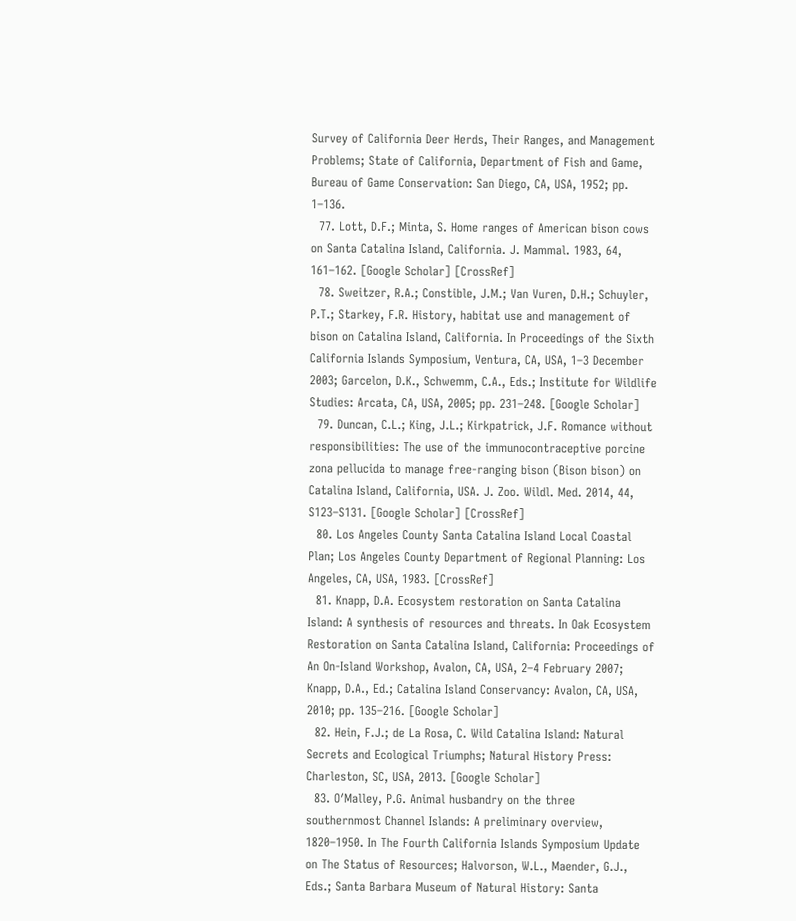Survey of California Deer Herds, Their Ranges, and Management Problems; State of California, Department of Fish and Game, Bureau of Game Conservation: San Diego, CA, USA, 1952; pp. 1–136.
  77. Lott, D.F.; Minta, S. Home ranges of American bison cows on Santa Catalina Island, California. J. Mammal. 1983, 64, 161–162. [Google Scholar] [CrossRef]
  78. Sweitzer, R.A.; Constible, J.M.; Van Vuren, D.H.; Schuyler, P.T.; Starkey, F.R. History, habitat use and management of bison on Catalina Island, California. In Proceedings of the Sixth California Islands Symposium, Ventura, CA, USA, 1–3 December 2003; Garcelon, D.K., Schwemm, C.A., Eds.; Institute for Wildlife Studies: Arcata, CA, USA, 2005; pp. 231–248. [Google Scholar]
  79. Duncan, C.L.; King, J.L.; Kirkpatrick, J.F. Romance without responsibilities: The use of the immunocontraceptive porcine zona pellucida to manage free-ranging bison (Bison bison) on Catalina Island, California, USA. J. Zoo. Wildl. Med. 2014, 44, S123–S131. [Google Scholar] [CrossRef]
  80. Los Angeles County Santa Catalina Island Local Coastal Plan; Los Angeles County Department of Regional Planning: Los Angeles, CA, USA, 1983. [CrossRef]
  81. Knapp, D.A. Ecosystem restoration on Santa Catalina Island: A synthesis of resources and threats. In Oak Ecosystem Restoration on Santa Catalina Island, California: Proceedings of An On-Island Workshop, Avalon, CA, USA, 2–4 February 2007; Knapp, D.A., Ed.; Catalina Island Conservancy: Avalon, CA, USA, 2010; pp. 135–216. [Google Scholar]
  82. Hein, F.J.; de La Rosa, C. Wild Catalina Island: Natural Secrets and Ecological Triumphs; Natural History Press: Charleston, SC, USA, 2013. [Google Scholar]
  83. O′Malley, P.G. Animal husbandry on the three southernmost Channel Islands: A preliminary overview, 1820–1950. In The Fourth California Islands Symposium Update on The Status of Resources; Halvorson, W.L., Maender, G.J., Eds.; Santa Barbara Museum of Natural History: Santa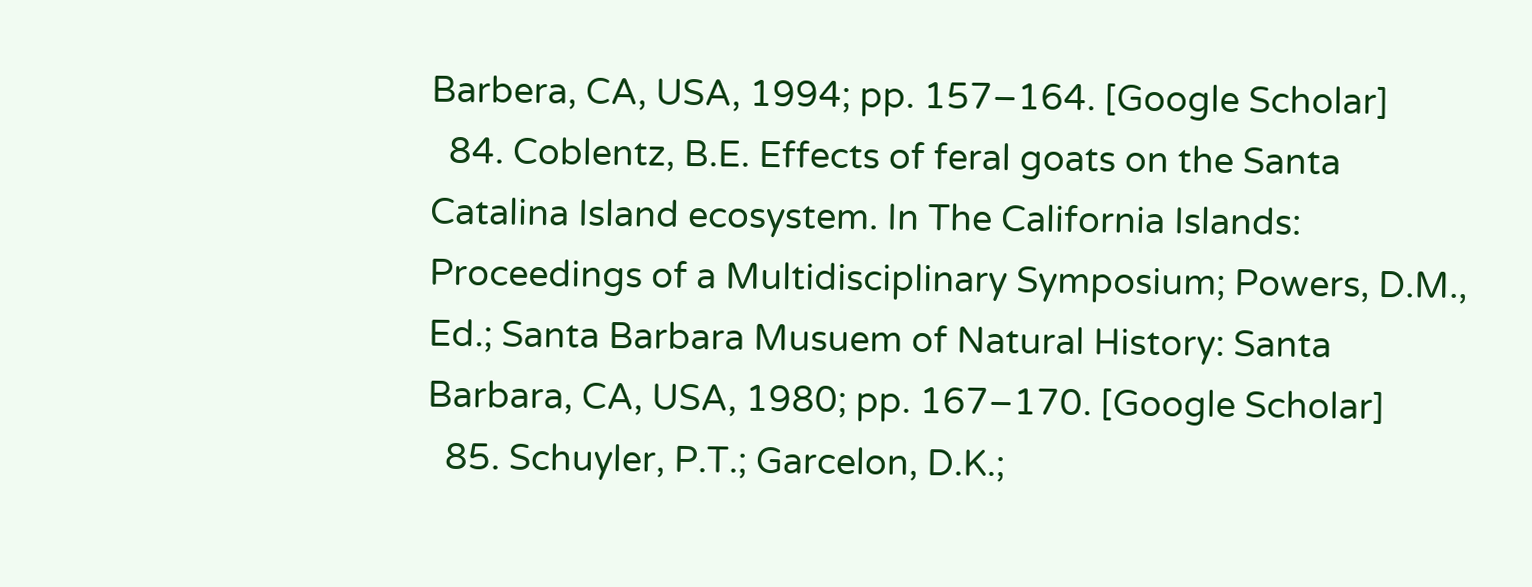Barbera, CA, USA, 1994; pp. 157–164. [Google Scholar]
  84. Coblentz, B.E. Effects of feral goats on the Santa Catalina Island ecosystem. In The California Islands: Proceedings of a Multidisciplinary Symposium; Powers, D.M., Ed.; Santa Barbara Musuem of Natural History: Santa Barbara, CA, USA, 1980; pp. 167–170. [Google Scholar]
  85. Schuyler, P.T.; Garcelon, D.K.;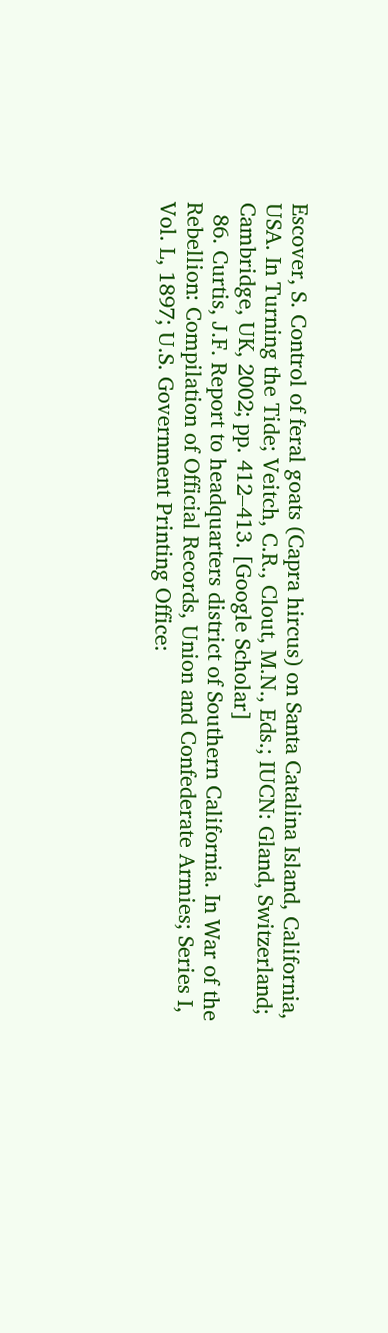Escover, S. Control of feral goats (Capra hircus) on Santa Catalina Island, California, USA. In Turning the Tide; Veitch, C.R., Clout, M.N., Eds.; IUCN: Gland, Switzerland; Cambridge, UK, 2002; pp. 412–413. [Google Scholar]
  86. Curtis, J.F. Report to headquarters district of Southern California. In War of the Rebellion: Compilation of Official Records, Union and Confederate Armies; Series I, Vol. L, 1897; U.S. Government Printing Office: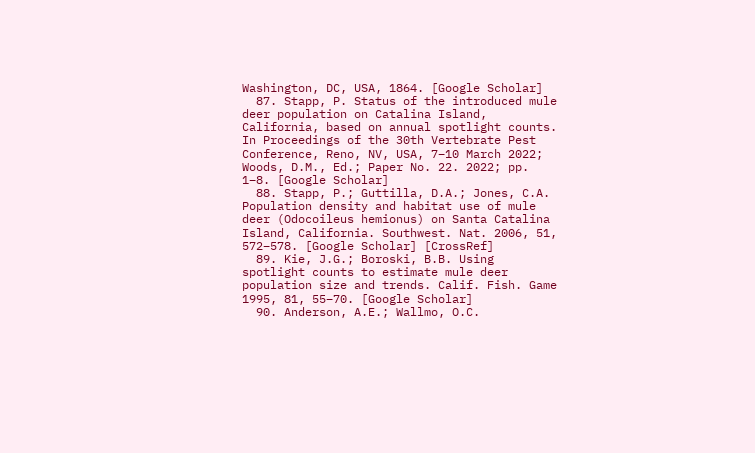Washington, DC, USA, 1864. [Google Scholar]
  87. Stapp, P. Status of the introduced mule deer population on Catalina Island, California, based on annual spotlight counts. In Proceedings of the 30th Vertebrate Pest Conference, Reno, NV, USA, 7–10 March 2022; Woods, D.M., Ed.; Paper No. 22. 2022; pp. 1–8. [Google Scholar]
  88. Stapp, P.; Guttilla, D.A.; Jones, C.A. Population density and habitat use of mule deer (Odocoileus hemionus) on Santa Catalina Island, California. Southwest. Nat. 2006, 51, 572–578. [Google Scholar] [CrossRef]
  89. Kie, J.G.; Boroski, B.B. Using spotlight counts to estimate mule deer population size and trends. Calif. Fish. Game 1995, 81, 55–70. [Google Scholar]
  90. Anderson, A.E.; Wallmo, O.C.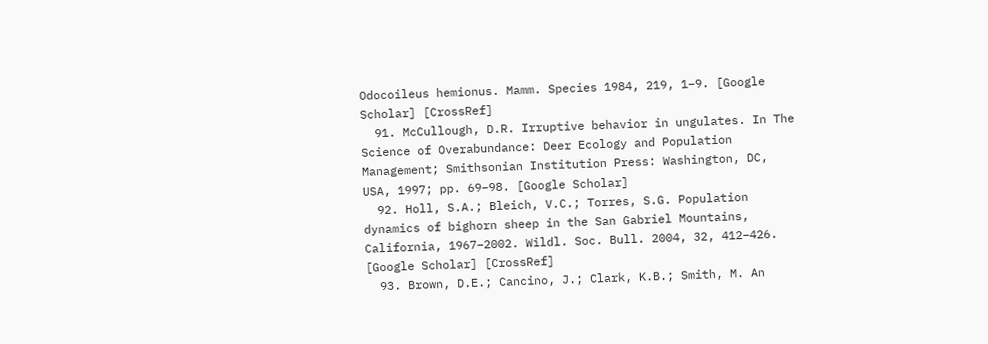Odocoileus hemionus. Mamm. Species 1984, 219, 1–9. [Google Scholar] [CrossRef]
  91. McCullough, D.R. Irruptive behavior in ungulates. In The Science of Overabundance: Deer Ecology and Population Management; Smithsonian Institution Press: Washington, DC, USA, 1997; pp. 69–98. [Google Scholar]
  92. Holl, S.A.; Bleich, V.C.; Torres, S.G. Population dynamics of bighorn sheep in the San Gabriel Mountains, California, 1967–2002. Wildl. Soc. Bull. 2004, 32, 412–426. [Google Scholar] [CrossRef]
  93. Brown, D.E.; Cancino, J.; Clark, K.B.; Smith, M. An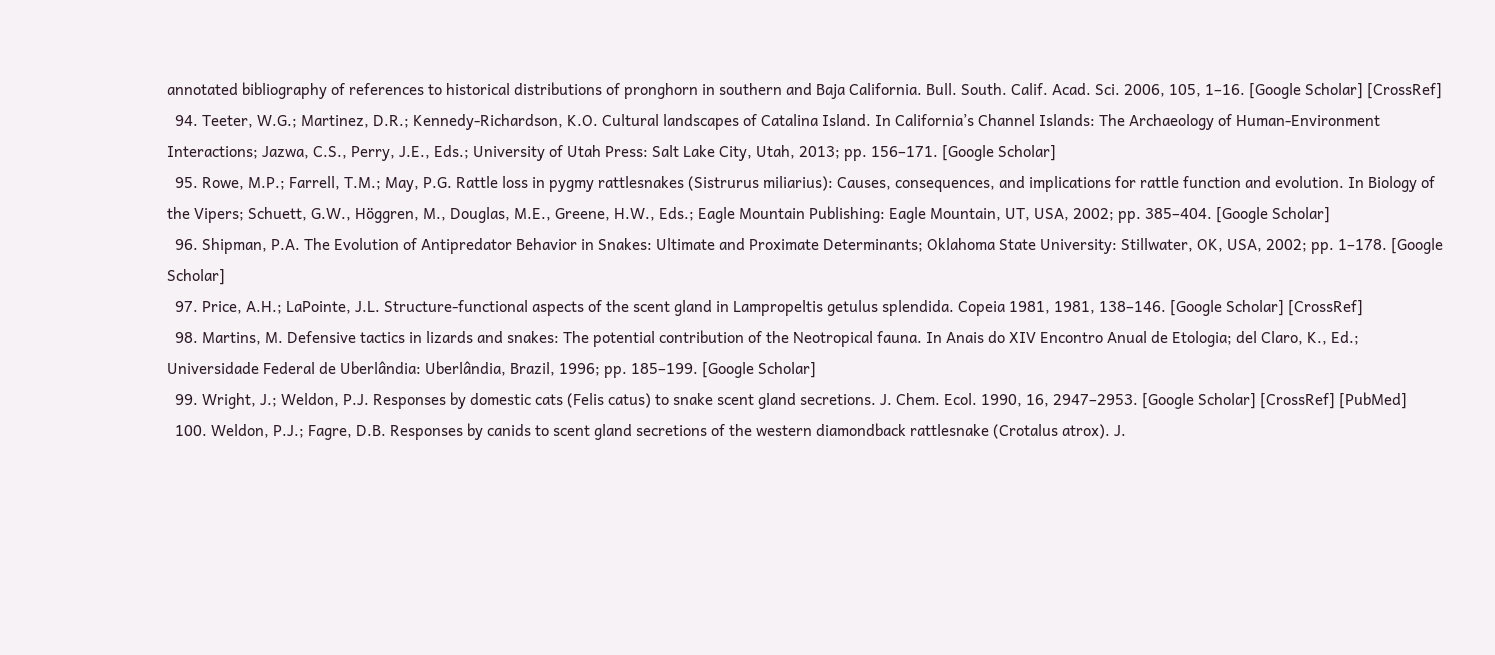annotated bibliography of references to historical distributions of pronghorn in southern and Baja California. Bull. South. Calif. Acad. Sci. 2006, 105, 1–16. [Google Scholar] [CrossRef]
  94. Teeter, W.G.; Martinez, D.R.; Kennedy-Richardson, K.O. Cultural landscapes of Catalina Island. In California’s Channel Islands: The Archaeology of Human-Environment Interactions; Jazwa, C.S., Perry, J.E., Eds.; University of Utah Press: Salt Lake City, Utah, 2013; pp. 156–171. [Google Scholar]
  95. Rowe, M.P.; Farrell, T.M.; May, P.G. Rattle loss in pygmy rattlesnakes (Sistrurus miliarius): Causes, consequences, and implications for rattle function and evolution. In Biology of the Vipers; Schuett, G.W., Höggren, M., Douglas, M.E., Greene, H.W., Eds.; Eagle Mountain Publishing: Eagle Mountain, UT, USA, 2002; pp. 385–404. [Google Scholar]
  96. Shipman, P.A. The Evolution of Antipredator Behavior in Snakes: Ultimate and Proximate Determinants; Oklahoma State University: Stillwater, OK, USA, 2002; pp. 1–178. [Google Scholar]
  97. Price, A.H.; LaPointe, J.L. Structure-functional aspects of the scent gland in Lampropeltis getulus splendida. Copeia 1981, 1981, 138–146. [Google Scholar] [CrossRef]
  98. Martins, M. Defensive tactics in lizards and snakes: The potential contribution of the Neotropical fauna. In Anais do XIV Encontro Anual de Etologia; del Claro, K., Ed.; Universidade Federal de Uberlândia: Uberlândia, Brazil, 1996; pp. 185–199. [Google Scholar]
  99. Wright, J.; Weldon, P.J. Responses by domestic cats (Felis catus) to snake scent gland secretions. J. Chem. Ecol. 1990, 16, 2947–2953. [Google Scholar] [CrossRef] [PubMed]
  100. Weldon, P.J.; Fagre, D.B. Responses by canids to scent gland secretions of the western diamondback rattlesnake (Crotalus atrox). J.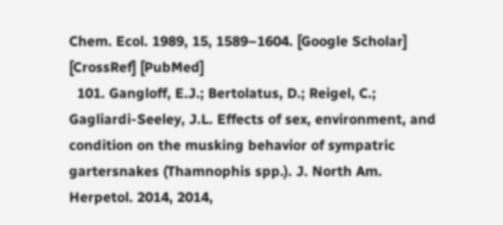Chem. Ecol. 1989, 15, 1589–1604. [Google Scholar] [CrossRef] [PubMed]
  101. Gangloff, E.J.; Bertolatus, D.; Reigel, C.; Gagliardi-Seeley, J.L. Effects of sex, environment, and condition on the musking behavior of sympatric gartersnakes (Thamnophis spp.). J. North Am. Herpetol. 2014, 2014,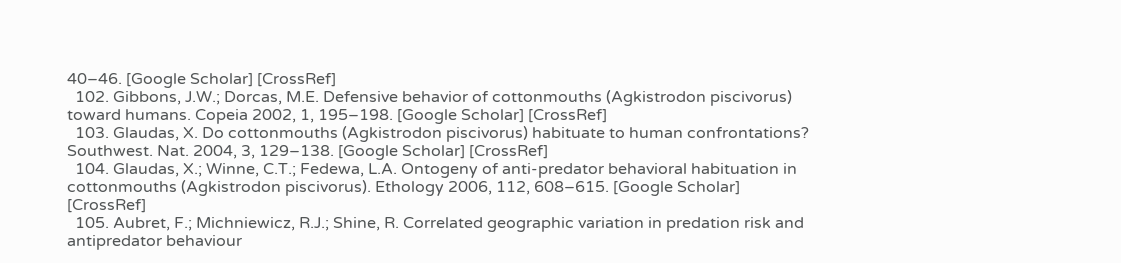40–46. [Google Scholar] [CrossRef]
  102. Gibbons, J.W.; Dorcas, M.E. Defensive behavior of cottonmouths (Agkistrodon piscivorus) toward humans. Copeia 2002, 1, 195–198. [Google Scholar] [CrossRef]
  103. Glaudas, X. Do cottonmouths (Agkistrodon piscivorus) habituate to human confrontations? Southwest. Nat. 2004, 3, 129–138. [Google Scholar] [CrossRef]
  104. Glaudas, X.; Winne, C.T.; Fedewa, L.A. Ontogeny of anti-predator behavioral habituation in cottonmouths (Agkistrodon piscivorus). Ethology 2006, 112, 608–615. [Google Scholar] [CrossRef]
  105. Aubret, F.; Michniewicz, R.J.; Shine, R. Correlated geographic variation in predation risk and antipredator behaviour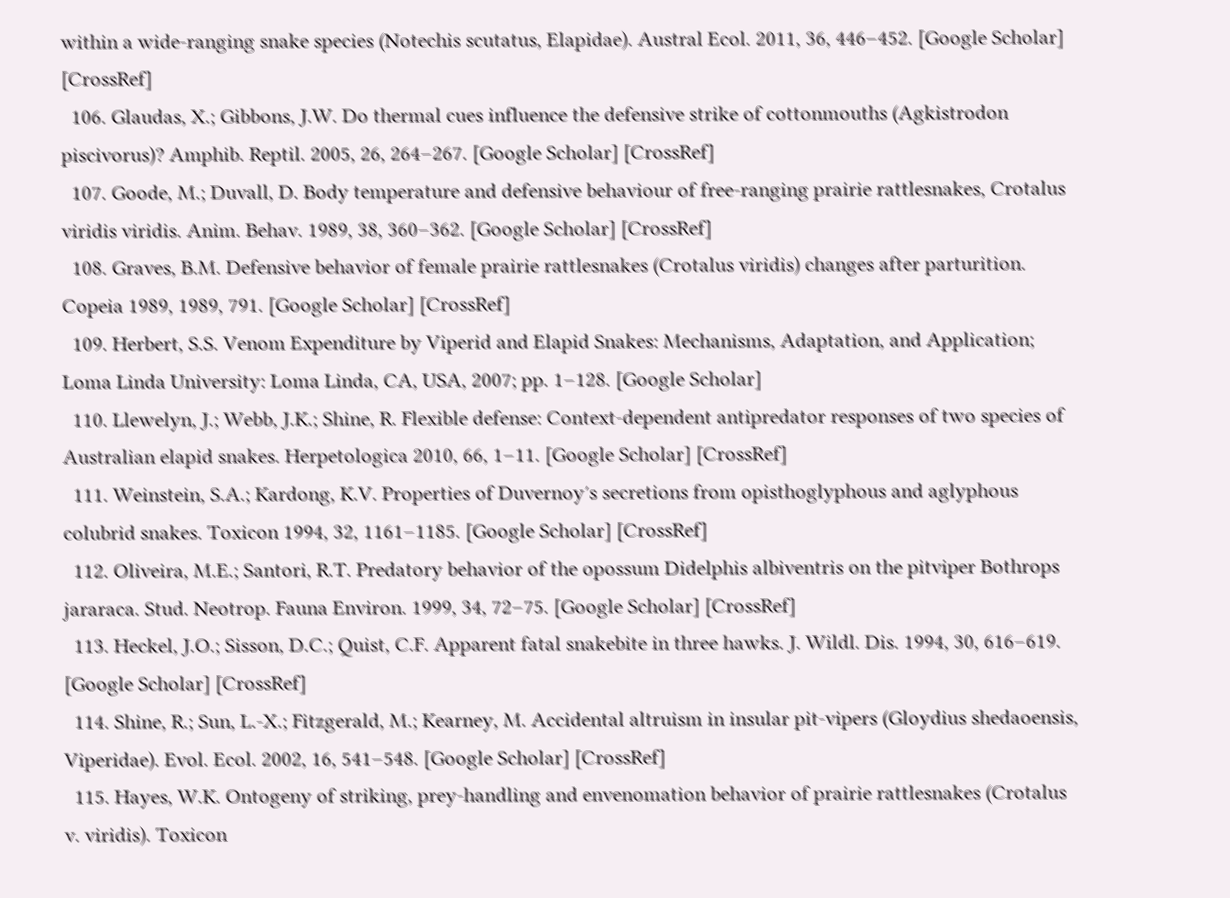within a wide-ranging snake species (Notechis scutatus, Elapidae). Austral Ecol. 2011, 36, 446–452. [Google Scholar] [CrossRef]
  106. Glaudas, X.; Gibbons, J.W. Do thermal cues influence the defensive strike of cottonmouths (Agkistrodon piscivorus)? Amphib. Reptil. 2005, 26, 264–267. [Google Scholar] [CrossRef]
  107. Goode, M.; Duvall, D. Body temperature and defensive behaviour of free-ranging prairie rattlesnakes, Crotalus viridis viridis. Anim. Behav. 1989, 38, 360–362. [Google Scholar] [CrossRef]
  108. Graves, B.M. Defensive behavior of female prairie rattlesnakes (Crotalus viridis) changes after parturition. Copeia 1989, 1989, 791. [Google Scholar] [CrossRef]
  109. Herbert, S.S. Venom Expenditure by Viperid and Elapid Snakes: Mechanisms, Adaptation, and Application; Loma Linda University: Loma Linda, CA, USA, 2007; pp. 1–128. [Google Scholar]
  110. Llewelyn, J.; Webb, J.K.; Shine, R. Flexible defense: Context-dependent antipredator responses of two species of Australian elapid snakes. Herpetologica 2010, 66, 1–11. [Google Scholar] [CrossRef]
  111. Weinstein, S.A.; Kardong, K.V. Properties of Duvernoy′s secretions from opisthoglyphous and aglyphous colubrid snakes. Toxicon 1994, 32, 1161–1185. [Google Scholar] [CrossRef]
  112. Oliveira, M.E.; Santori, R.T. Predatory behavior of the opossum Didelphis albiventris on the pitviper Bothrops jararaca. Stud. Neotrop. Fauna Environ. 1999, 34, 72–75. [Google Scholar] [CrossRef]
  113. Heckel, J.O.; Sisson, D.C.; Quist, C.F. Apparent fatal snakebite in three hawks. J. Wildl. Dis. 1994, 30, 616–619. [Google Scholar] [CrossRef]
  114. Shine, R.; Sun, L.-X.; Fitzgerald, M.; Kearney, M. Accidental altruism in insular pit-vipers (Gloydius shedaoensis, Viperidae). Evol. Ecol. 2002, 16, 541–548. [Google Scholar] [CrossRef]
  115. Hayes, W.K. Ontogeny of striking, prey-handling and envenomation behavior of prairie rattlesnakes (Crotalus v. viridis). Toxicon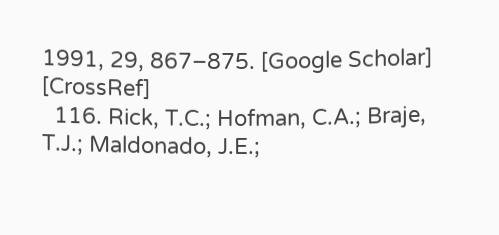1991, 29, 867–875. [Google Scholar] [CrossRef]
  116. Rick, T.C.; Hofman, C.A.; Braje, T.J.; Maldonado, J.E.;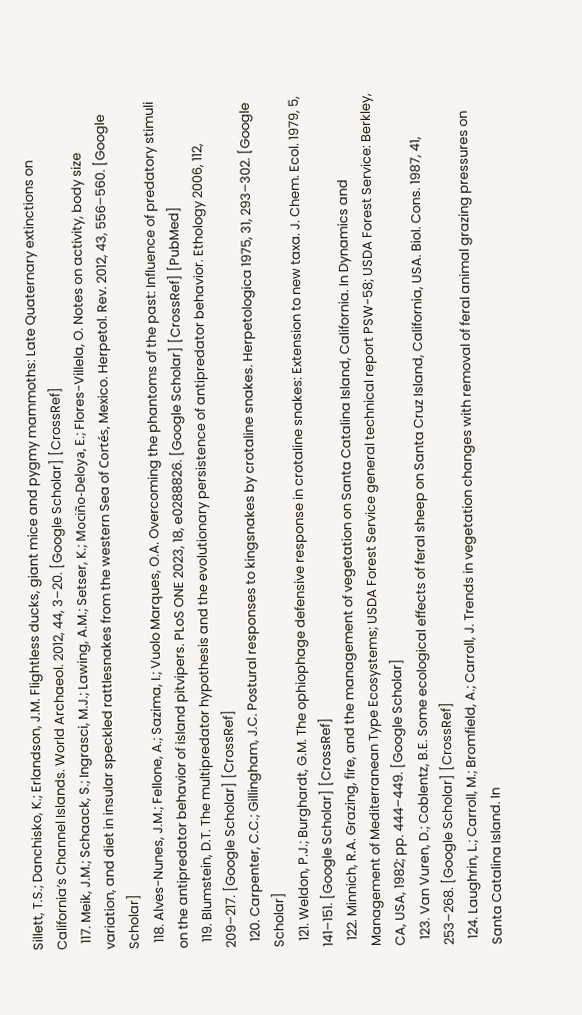Sillett, T.S.; Danchisko, K.; Erlandson, J.M. Flightless ducks, giant mice and pygmy mammoths: Late Quaternary extinctions on California′s Channel Islands. World Archaeol. 2012, 44, 3–20. [Google Scholar] [CrossRef]
  117. Meik, J.M.; Schaack, S.; Ingrasci, M.J.; Lawing, A.M.; Setser, K.; Mociño-Deloya, E.; Flores-Villela, O. Notes on activity, body size variation, and diet in insular speckled rattlesnakes from the western Sea of Cortés, Mexico. Herpetol. Rev. 2012, 43, 556–560. [Google Scholar]
  118. Alves-Nunes, J.M.; Fellone, A.; Sazima, I.; Vuolo Marques, O.A. Overcoming the phantoms of the past: Influence of predatory stimuli on the antipredator behavior of island pitvipers. PLoS ONE 2023, 18, e0288826. [Google Scholar] [CrossRef] [PubMed]
  119. Blumstein, D.T. The multipredator hypothesis and the evolutionary persistence of antipredator behavior. Ethology 2006, 112, 209–217. [Google Scholar] [CrossRef]
  120. Carpenter, C.C.; Gillingham, J.C. Postural responses to kingsnakes by crotaline snakes. Herpetologica 1975, 31, 293–302. [Google Scholar]
  121. Weldon, P.J.; Burghardt, G.M. The ophiophage defensive response in crotaline snakes: Extension to new taxa. J. Chem. Ecol. 1979, 5, 141–151. [Google Scholar] [CrossRef]
  122. Minnich, R.A. Grazing, fire, and the management of vegetation on Santa Catalina Island, California. In Dynamics and Management of Mediterranean Type Ecosystems; USDA Forest Service general technical report PSW-58; USDA Forest Service: Berkley, CA, USA, 1982; pp. 444–449. [Google Scholar]
  123. Van Vuren, D.; Coblentz, B.E. Some ecological effects of feral sheep on Santa Cruz Island, California, USA. Biol. Cons. 1987, 41, 253–268. [Google Scholar] [CrossRef]
  124. Laughrin, L.; Carroll, M.; Bromfield, A.; Carroll, J. Trends in vegetation changes with removal of feral animal grazing pressures on Santa Catalina Island. In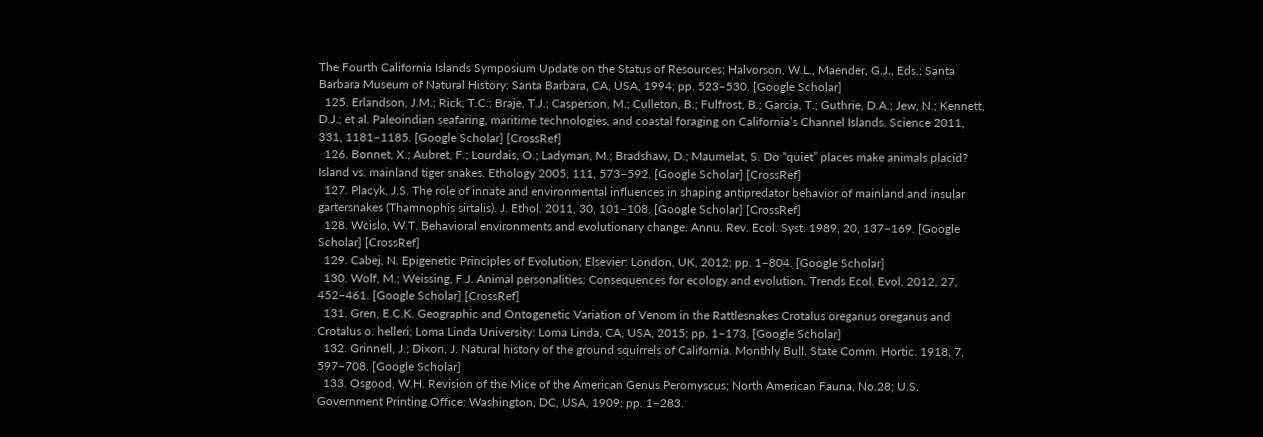The Fourth California Islands Symposium Update on the Status of Resources; Halvorson, W.L., Maender, G.J., Eds.; Santa Barbara Museum of Natural History: Santa Barbara, CA, USA, 1994; pp. 523–530. [Google Scholar]
  125. Erlandson, J.M.; Rick, T.C.; Braje, T.J.; Casperson, M.; Culleton, B.; Fulfrost, B.; Garcia, T.; Guthrie, D.A.; Jew, N.; Kennett, D.J.; et al. Paleoindian seafaring, maritime technologies, and coastal foraging on California’s Channel Islands. Science 2011, 331, 1181–1185. [Google Scholar] [CrossRef]
  126. Bonnet, X.; Aubret, F.; Lourdais, O.; Ladyman, M.; Bradshaw, D.; Maumelat, S. Do “quiet” places make animals placid? Island vs. mainland tiger snakes. Ethology 2005, 111, 573–592. [Google Scholar] [CrossRef]
  127. Placyk, J.S. The role of innate and environmental influences in shaping antipredator behavior of mainland and insular gartersnakes (Thamnophis sirtalis). J. Ethol. 2011, 30, 101–108. [Google Scholar] [CrossRef]
  128. Wcislo, W.T. Behavioral environments and evolutionary change. Annu. Rev. Ecol. Syst. 1989, 20, 137–169. [Google Scholar] [CrossRef]
  129. Cabej, N. Epigenetic Principles of Evolution; Elsevier: London, UK, 2012; pp. 1–804. [Google Scholar]
  130. Wolf, M.; Weissing, F.J. Animal personalities: Consequences for ecology and evolution. Trends Ecol. Evol. 2012, 27, 452–461. [Google Scholar] [CrossRef]
  131. Gren, E.C.K. Geographic and Ontogenetic Variation of Venom in the Rattlesnakes Crotalus oreganus oreganus and Crotalus o. helleri; Loma Linda University: Loma Linda, CA, USA, 2015; pp. 1–173. [Google Scholar]
  132. Grinnell, J.; Dixon, J. Natural history of the ground squirrels of California. Monthly Bull. State Comm. Hortic. 1918, 7, 597–708. [Google Scholar]
  133. Osgood, W.H. Revision of the Mice of the American Genus Peromyscus; North American Fauna, No.28; U.S. Government Printing Office: Washington, DC, USA, 1909; pp. 1–283.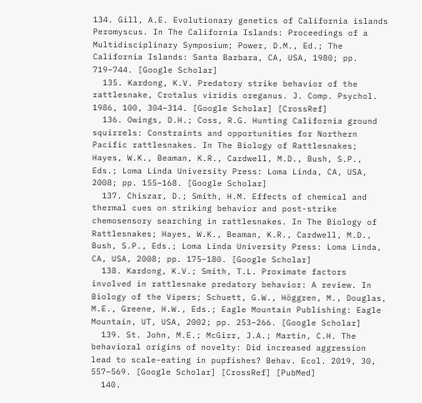134. Gill, A.E. Evolutionary genetics of California islands Peromyscus. In The California Islands: Proceedings of a Multidisciplinary Symposium; Power, D.M., Ed.; The California Islands: Santa Barbara, CA, USA, 1980; pp. 719–744. [Google Scholar]
  135. Kardong, K.V. Predatory strike behavior of the rattlesnake, Crotalus viridis oreganus. J. Comp. Psychol. 1986, 100, 304–314. [Google Scholar] [CrossRef]
  136. Owings, D.H.; Coss, R.G. Hunting California ground squirrels: Constraints and opportunities for Northern Pacific rattlesnakes. In The Biology of Rattlesnakes; Hayes, W.K., Beaman, K.R., Cardwell, M.D., Bush, S.P., Eds.; Loma Linda University Press: Loma Linda, CA, USA, 2008; pp. 155–168. [Google Scholar]
  137. Chiszar, D.; Smith, H.M. Effects of chemical and thermal cues on striking behavior and post-strike chemosensory searching in rattlesnakes. In The Biology of Rattlesnakes; Hayes, W.K., Beaman, K.R., Cardwell, M.D., Bush, S.P., Eds.; Loma Linda University Press: Loma Linda, CA, USA, 2008; pp. 175–180. [Google Scholar]
  138. Kardong, K.V.; Smith, T.L. Proximate factors involved in rattlesnake predatory behavior: A review. In Biology of the Vipers; Schuett, G.W., Höggren, M., Douglas, M.E., Greene, H.W., Eds.; Eagle Mountain Publishing: Eagle Mountain, UT, USA, 2002; pp. 253–266. [Google Scholar]
  139. St. John, M.E.; McGirr, J.A.; Martin, C.H. The behavioral origins of novelty: Did increased aggression lead to scale-eating in pupfishes? Behav. Ecol. 2019, 30, 557–569. [Google Scholar] [CrossRef] [PubMed]
  140.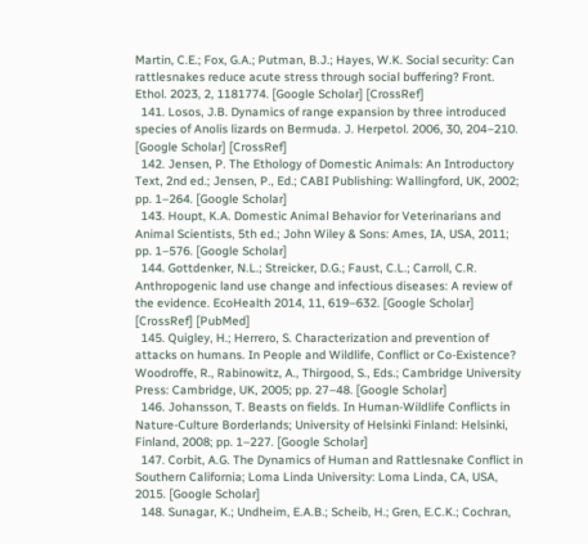Martin, C.E.; Fox, G.A.; Putman, B.J.; Hayes, W.K. Social security: Can rattlesnakes reduce acute stress through social buffering? Front. Ethol. 2023, 2, 1181774. [Google Scholar] [CrossRef]
  141. Losos, J.B. Dynamics of range expansion by three introduced species of Anolis lizards on Bermuda. J. Herpetol. 2006, 30, 204–210. [Google Scholar] [CrossRef]
  142. Jensen, P. The Ethology of Domestic Animals: An Introductory Text, 2nd ed.; Jensen, P., Ed.; CABI Publishing: Wallingford, UK, 2002; pp. 1–264. [Google Scholar]
  143. Houpt, K.A. Domestic Animal Behavior for Veterinarians and Animal Scientists, 5th ed.; John Wiley & Sons: Ames, IA, USA, 2011; pp. 1–576. [Google Scholar]
  144. Gottdenker, N.L.; Streicker, D.G.; Faust, C.L.; Carroll, C.R. Anthropogenic land use change and infectious diseases: A review of the evidence. EcoHealth 2014, 11, 619–632. [Google Scholar] [CrossRef] [PubMed]
  145. Quigley, H.; Herrero, S. Characterization and prevention of attacks on humans. In People and Wildlife, Conflict or Co-Existence? Woodroffe, R., Rabinowitz, A., Thirgood, S., Eds.; Cambridge University Press: Cambridge, UK, 2005; pp. 27–48. [Google Scholar]
  146. Johansson, T. Beasts on fields. In Human-Wildlife Conflicts in Nature-Culture Borderlands; University of Helsinki Finland: Helsinki, Finland, 2008; pp. 1–227. [Google Scholar]
  147. Corbit, A.G. The Dynamics of Human and Rattlesnake Conflict in Southern California; Loma Linda University: Loma Linda, CA, USA, 2015. [Google Scholar]
  148. Sunagar, K.; Undheim, E.A.B.; Scheib, H.; Gren, E.C.K.; Cochran,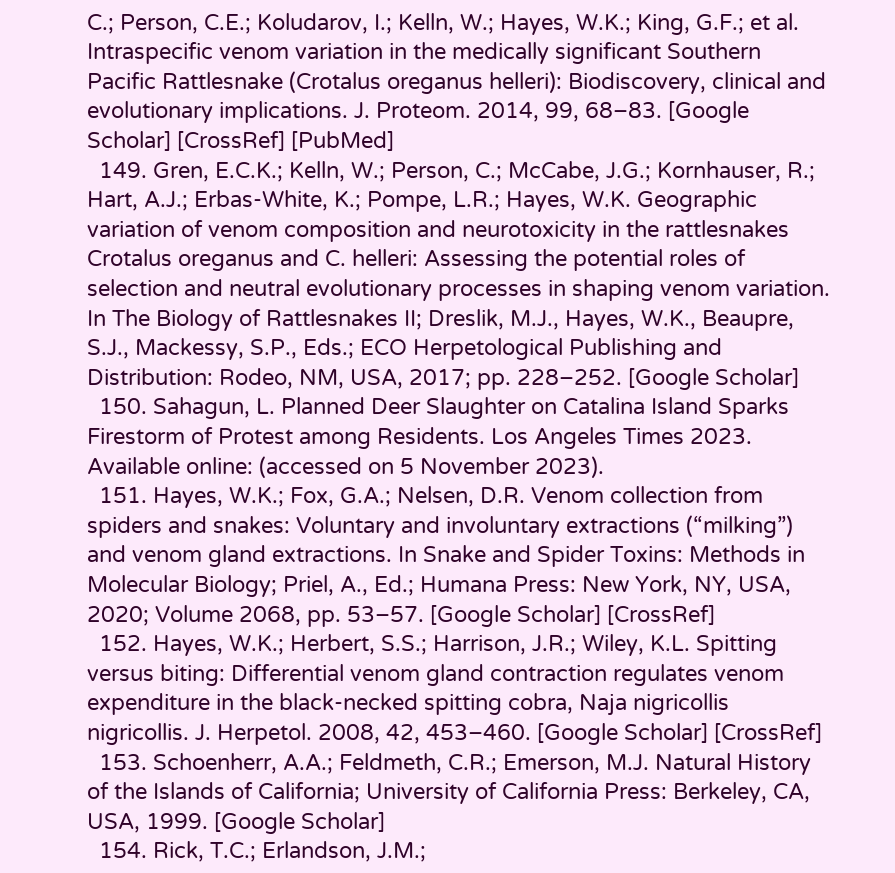C.; Person, C.E.; Koludarov, I.; Kelln, W.; Hayes, W.K.; King, G.F.; et al. Intraspecific venom variation in the medically significant Southern Pacific Rattlesnake (Crotalus oreganus helleri): Biodiscovery, clinical and evolutionary implications. J. Proteom. 2014, 99, 68–83. [Google Scholar] [CrossRef] [PubMed]
  149. Gren, E.C.K.; Kelln, W.; Person, C.; McCabe, J.G.; Kornhauser, R.; Hart, A.J.; Erbas-White, K.; Pompe, L.R.; Hayes, W.K. Geographic variation of venom composition and neurotoxicity in the rattlesnakes Crotalus oreganus and C. helleri: Assessing the potential roles of selection and neutral evolutionary processes in shaping venom variation. In The Biology of Rattlesnakes II; Dreslik, M.J., Hayes, W.K., Beaupre, S.J., Mackessy, S.P., Eds.; ECO Herpetological Publishing and Distribution: Rodeo, NM, USA, 2017; pp. 228–252. [Google Scholar]
  150. Sahagun, L. Planned Deer Slaughter on Catalina Island Sparks Firestorm of Protest among Residents. Los Angeles Times 2023. Available online: (accessed on 5 November 2023).
  151. Hayes, W.K.; Fox, G.A.; Nelsen, D.R. Venom collection from spiders and snakes: Voluntary and involuntary extractions (“milking”) and venom gland extractions. In Snake and Spider Toxins: Methods in Molecular Biology; Priel, A., Ed.; Humana Press: New York, NY, USA, 2020; Volume 2068, pp. 53–57. [Google Scholar] [CrossRef]
  152. Hayes, W.K.; Herbert, S.S.; Harrison, J.R.; Wiley, K.L. Spitting versus biting: Differential venom gland contraction regulates venom expenditure in the black-necked spitting cobra, Naja nigricollis nigricollis. J. Herpetol. 2008, 42, 453–460. [Google Scholar] [CrossRef]
  153. Schoenherr, A.A.; Feldmeth, C.R.; Emerson, M.J. Natural History of the Islands of California; University of California Press: Berkeley, CA, USA, 1999. [Google Scholar]
  154. Rick, T.C.; Erlandson, J.M.;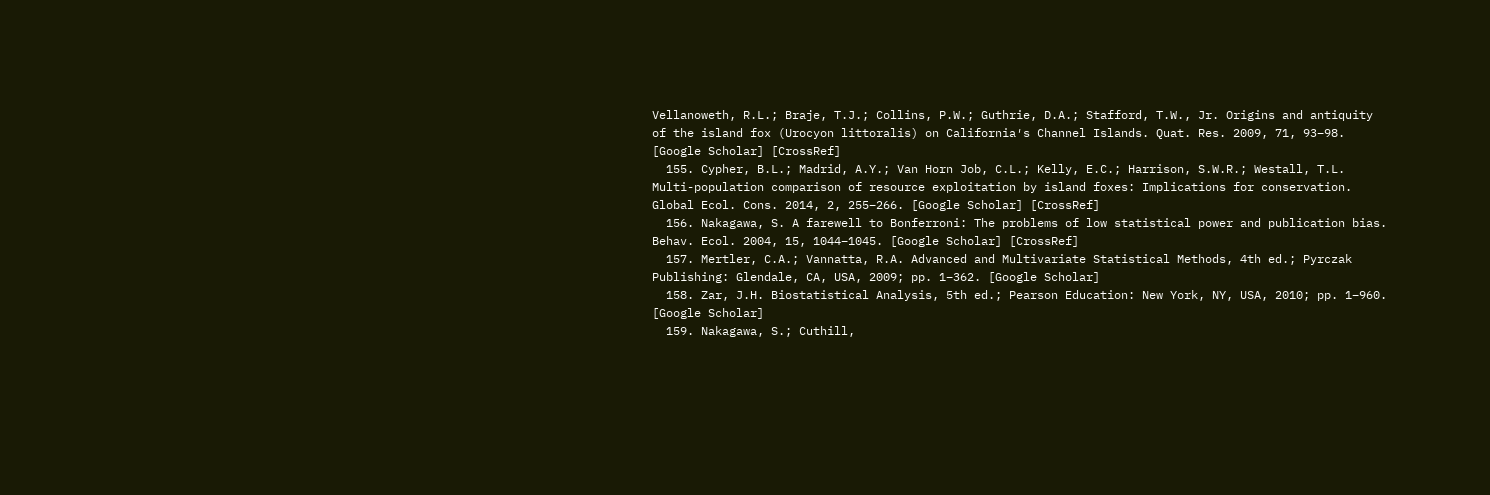Vellanoweth, R.L.; Braje, T.J.; Collins, P.W.; Guthrie, D.A.; Stafford, T.W., Jr. Origins and antiquity of the island fox (Urocyon littoralis) on California′s Channel Islands. Quat. Res. 2009, 71, 93–98. [Google Scholar] [CrossRef]
  155. Cypher, B.L.; Madrid, A.Y.; Van Horn Job, C.L.; Kelly, E.C.; Harrison, S.W.R.; Westall, T.L. Multi-population comparison of resource exploitation by island foxes: Implications for conservation. Global Ecol. Cons. 2014, 2, 255–266. [Google Scholar] [CrossRef]
  156. Nakagawa, S. A farewell to Bonferroni: The problems of low statistical power and publication bias. Behav. Ecol. 2004, 15, 1044–1045. [Google Scholar] [CrossRef]
  157. Mertler, C.A.; Vannatta, R.A. Advanced and Multivariate Statistical Methods, 4th ed.; Pyrczak Publishing: Glendale, CA, USA, 2009; pp. 1–362. [Google Scholar]
  158. Zar, J.H. Biostatistical Analysis, 5th ed.; Pearson Education: New York, NY, USA, 2010; pp. 1–960. [Google Scholar]
  159. Nakagawa, S.; Cuthill,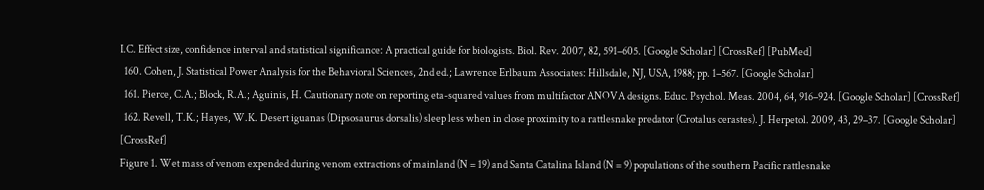I.C. Effect size, confidence interval and statistical significance: A practical guide for biologists. Biol. Rev. 2007, 82, 591–605. [Google Scholar] [CrossRef] [PubMed]
  160. Cohen, J. Statistical Power Analysis for the Behavioral Sciences, 2nd ed.; Lawrence Erlbaum Associates: Hillsdale, NJ, USA, 1988; pp. 1–567. [Google Scholar]
  161. Pierce, C.A.; Block, R.A.; Aguinis, H. Cautionary note on reporting eta-squared values from multifactor ANOVA designs. Educ. Psychol. Meas. 2004, 64, 916–924. [Google Scholar] [CrossRef]
  162. Revell, T.K.; Hayes, W.K. Desert iguanas (Dipsosaurus dorsalis) sleep less when in close proximity to a rattlesnake predator (Crotalus cerastes). J. Herpetol. 2009, 43, 29–37. [Google Scholar] [CrossRef]
Figure 1. Wet mass of venom expended during venom extractions of mainland (N = 19) and Santa Catalina Island (N = 9) populations of the southern Pacific rattlesnake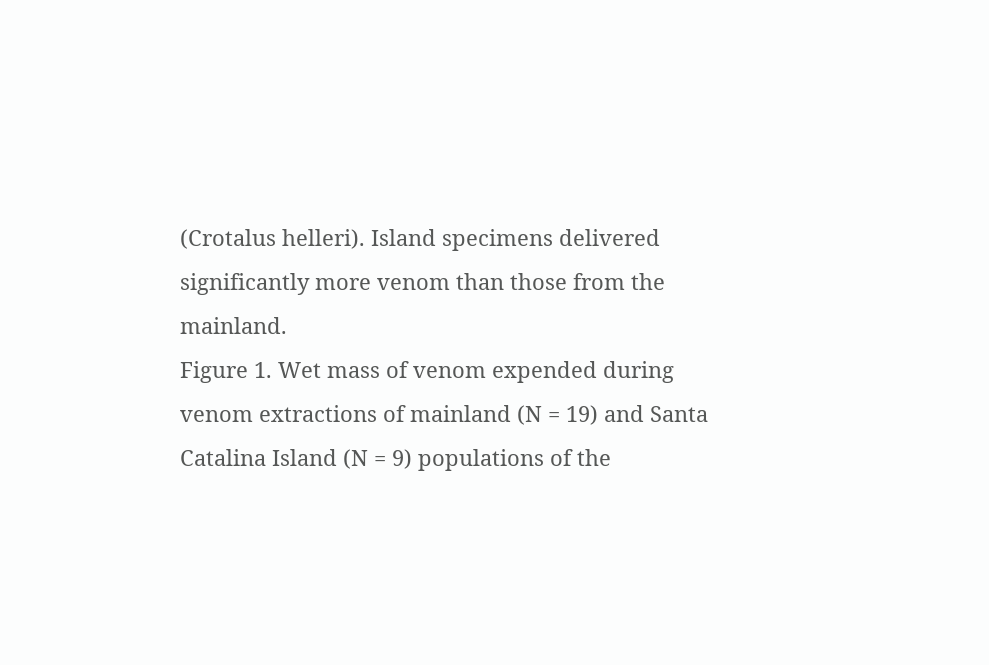(Crotalus helleri). Island specimens delivered significantly more venom than those from the mainland.
Figure 1. Wet mass of venom expended during venom extractions of mainland (N = 19) and Santa Catalina Island (N = 9) populations of the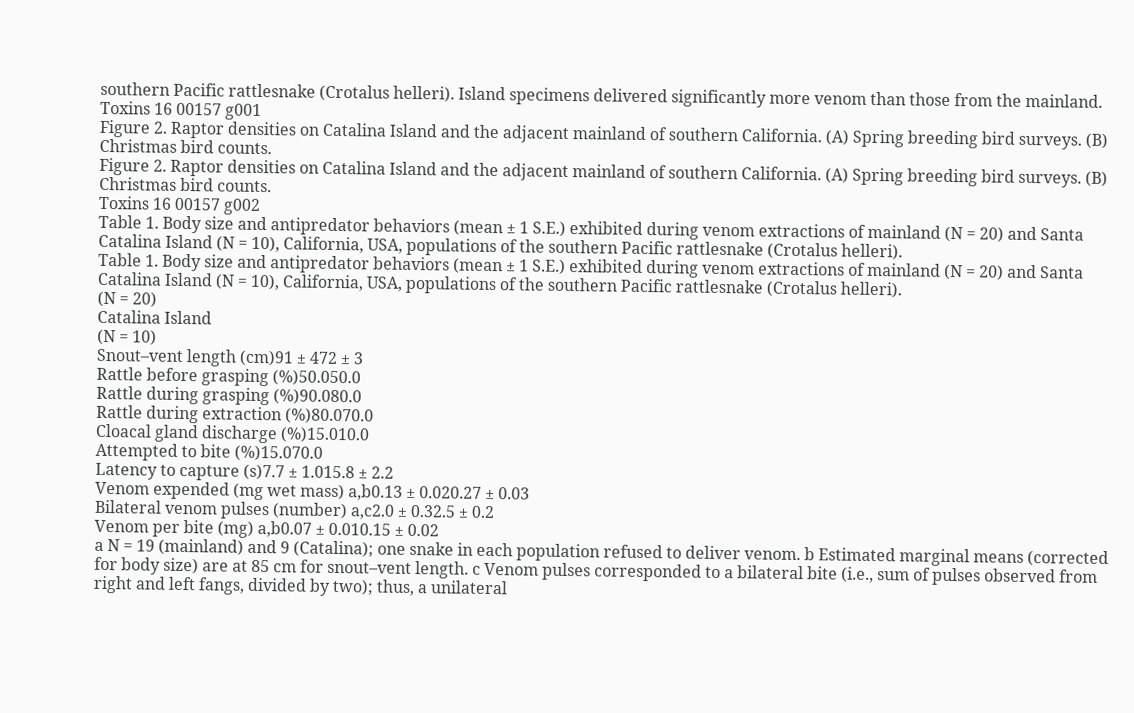southern Pacific rattlesnake (Crotalus helleri). Island specimens delivered significantly more venom than those from the mainland.
Toxins 16 00157 g001
Figure 2. Raptor densities on Catalina Island and the adjacent mainland of southern California. (A) Spring breeding bird surveys. (B) Christmas bird counts.
Figure 2. Raptor densities on Catalina Island and the adjacent mainland of southern California. (A) Spring breeding bird surveys. (B) Christmas bird counts.
Toxins 16 00157 g002
Table 1. Body size and antipredator behaviors (mean ± 1 S.E.) exhibited during venom extractions of mainland (N = 20) and Santa Catalina Island (N = 10), California, USA, populations of the southern Pacific rattlesnake (Crotalus helleri).
Table 1. Body size and antipredator behaviors (mean ± 1 S.E.) exhibited during venom extractions of mainland (N = 20) and Santa Catalina Island (N = 10), California, USA, populations of the southern Pacific rattlesnake (Crotalus helleri).
(N = 20)
Catalina Island
(N = 10)
Snout–vent length (cm)91 ± 472 ± 3
Rattle before grasping (%)50.050.0
Rattle during grasping (%)90.080.0
Rattle during extraction (%)80.070.0
Cloacal gland discharge (%)15.010.0
Attempted to bite (%)15.070.0
Latency to capture (s)7.7 ± 1.015.8 ± 2.2
Venom expended (mg wet mass) a,b0.13 ± 0.020.27 ± 0.03
Bilateral venom pulses (number) a,c2.0 ± 0.32.5 ± 0.2
Venom per bite (mg) a,b0.07 ± 0.010.15 ± 0.02
a N = 19 (mainland) and 9 (Catalina); one snake in each population refused to deliver venom. b Estimated marginal means (corrected for body size) are at 85 cm for snout–vent length. c Venom pulses corresponded to a bilateral bite (i.e., sum of pulses observed from right and left fangs, divided by two); thus, a unilateral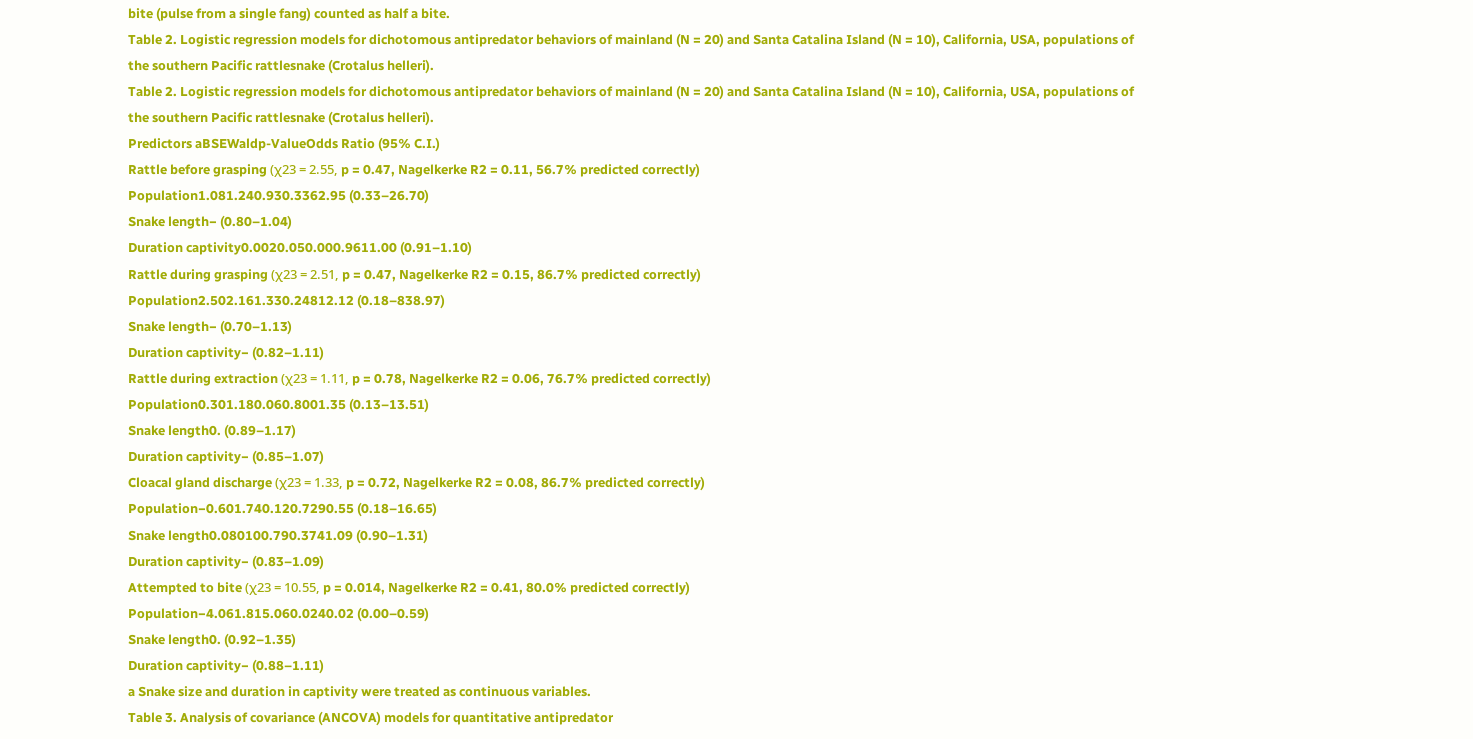bite (pulse from a single fang) counted as half a bite.
Table 2. Logistic regression models for dichotomous antipredator behaviors of mainland (N = 20) and Santa Catalina Island (N = 10), California, USA, populations of the southern Pacific rattlesnake (Crotalus helleri).
Table 2. Logistic regression models for dichotomous antipredator behaviors of mainland (N = 20) and Santa Catalina Island (N = 10), California, USA, populations of the southern Pacific rattlesnake (Crotalus helleri).
Predictors aBSEWaldp-ValueOdds Ratio (95% C.I.)
Rattle before grasping (χ23 = 2.55, p = 0.47, Nagelkerke R2 = 0.11, 56.7% predicted correctly)
Population1.081.240.930.3362.95 (0.33–26.70)
Snake length− (0.80–1.04)
Duration captivity0.0020.050.000.9611.00 (0.91–1.10)
Rattle during grasping (χ23 = 2.51, p = 0.47, Nagelkerke R2 = 0.15, 86.7% predicted correctly)
Population2.502.161.330.24812.12 (0.18–838.97)
Snake length− (0.70–1.13)
Duration captivity− (0.82–1.11)
Rattle during extraction (χ23 = 1.11, p = 0.78, Nagelkerke R2 = 0.06, 76.7% predicted correctly)
Population0.301.180.060.8001.35 (0.13–13.51)
Snake length0. (0.89–1.17)
Duration captivity− (0.85–1.07)
Cloacal gland discharge (χ23 = 1.33, p = 0.72, Nagelkerke R2 = 0.08, 86.7% predicted correctly)
Population−0.601.740.120.7290.55 (0.18–16.65)
Snake length0.080100.790.3741.09 (0.90–1.31)
Duration captivity− (0.83–1.09)
Attempted to bite (χ23 = 10.55, p = 0.014, Nagelkerke R2 = 0.41, 80.0% predicted correctly)
Population−4.061.815.060.0240.02 (0.00–0.59)
Snake length0. (0.92–1.35)
Duration captivity− (0.88–1.11)
a Snake size and duration in captivity were treated as continuous variables.
Table 3. Analysis of covariance (ANCOVA) models for quantitative antipredator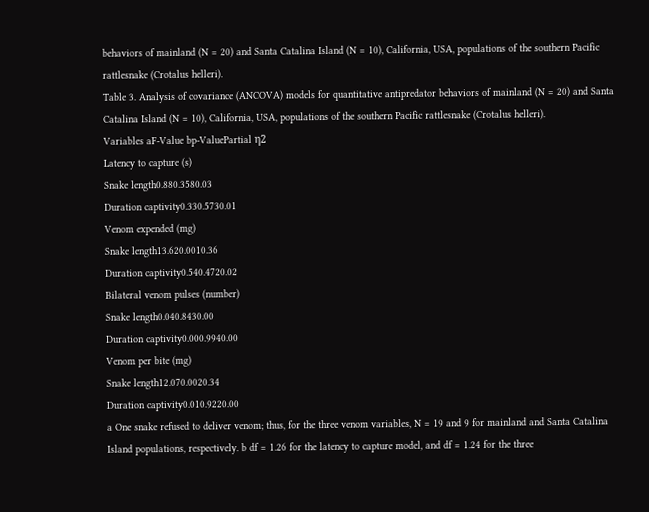behaviors of mainland (N = 20) and Santa Catalina Island (N = 10), California, USA, populations of the southern Pacific rattlesnake (Crotalus helleri).
Table 3. Analysis of covariance (ANCOVA) models for quantitative antipredator behaviors of mainland (N = 20) and Santa Catalina Island (N = 10), California, USA, populations of the southern Pacific rattlesnake (Crotalus helleri).
Variables aF-Value bp-ValuePartial η2
Latency to capture (s)
Snake length0.880.3580.03
Duration captivity0.330.5730.01
Venom expended (mg)
Snake length13.620.0010.36
Duration captivity0.540.4720.02
Bilateral venom pulses (number)
Snake length0.040.8430.00
Duration captivity0.000.9940.00
Venom per bite (mg)
Snake length12.070.0020.34
Duration captivity0.010.9220.00
a One snake refused to deliver venom; thus, for the three venom variables, N = 19 and 9 for mainland and Santa Catalina Island populations, respectively. b df = 1.26 for the latency to capture model, and df = 1.24 for the three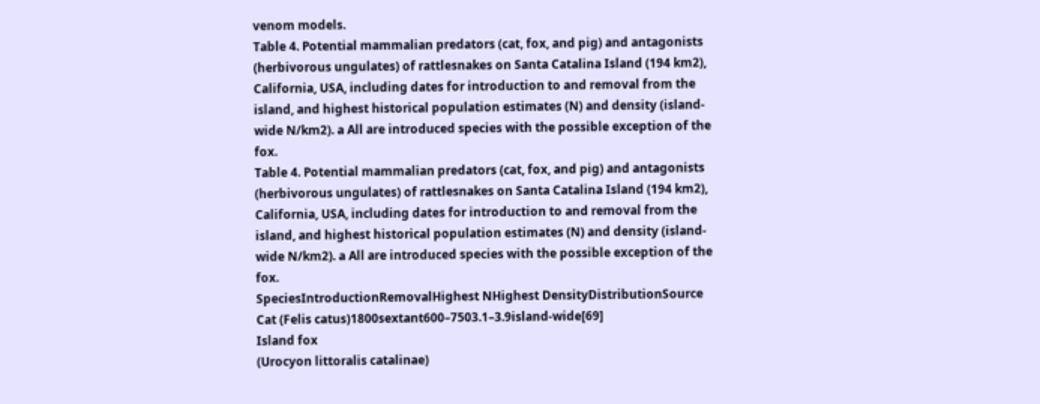venom models.
Table 4. Potential mammalian predators (cat, fox, and pig) and antagonists (herbivorous ungulates) of rattlesnakes on Santa Catalina Island (194 km2), California, USA, including dates for introduction to and removal from the island, and highest historical population estimates (N) and density (island-wide N/km2). a All are introduced species with the possible exception of the fox.
Table 4. Potential mammalian predators (cat, fox, and pig) and antagonists (herbivorous ungulates) of rattlesnakes on Santa Catalina Island (194 km2), California, USA, including dates for introduction to and removal from the island, and highest historical population estimates (N) and density (island-wide N/km2). a All are introduced species with the possible exception of the fox.
SpeciesIntroductionRemovalHighest NHighest DensityDistributionSource
Cat (Felis catus)1800sextant600–7503.1–3.9island-wide[69]
Island fox
(Urocyon littoralis catalinae)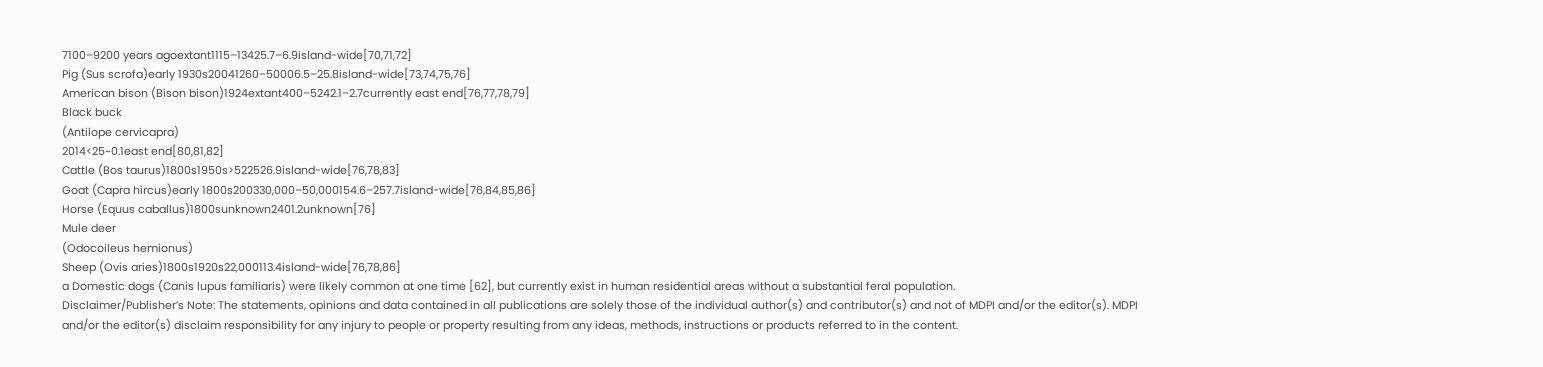7100–9200 years agoextant1115–13425.7–6.9island-wide[70,71,72]
Pig (Sus scrofa)early 1930s20041260–50006.5–25.8island-wide[73,74,75,76]
American bison (Bison bison)1924extant400–5242.1–2.7currently east end[76,77,78,79]
Black buck
(Antilope cervicapra)
2014<25~0.1east end[80,81,82]
Cattle (Bos taurus)1800s1950s>522526.9island-wide[76,78,83]
Goat (Capra hircus)early 1800s200330,000–50,000154.6–257.7island-wide[76,84,85,86]
Horse (Equus caballus)1800sunknown2401.2unknown[76]
Mule deer
(Odocoileus hemionus)
Sheep (Ovis aries)1800s1920s22,000113.4island-wide[76,78,86]
a Domestic dogs (Canis lupus familiaris) were likely common at one time [62], but currently exist in human residential areas without a substantial feral population.
Disclaimer/Publisher’s Note: The statements, opinions and data contained in all publications are solely those of the individual author(s) and contributor(s) and not of MDPI and/or the editor(s). MDPI and/or the editor(s) disclaim responsibility for any injury to people or property resulting from any ideas, methods, instructions or products referred to in the content.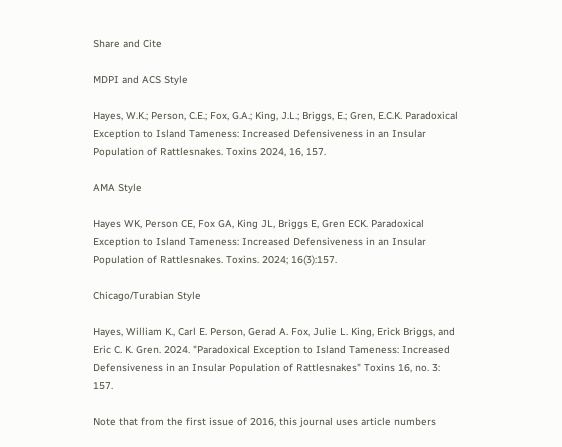Share and Cite

MDPI and ACS Style

Hayes, W.K.; Person, C.E.; Fox, G.A.; King, J.L.; Briggs, E.; Gren, E.C.K. Paradoxical Exception to Island Tameness: Increased Defensiveness in an Insular Population of Rattlesnakes. Toxins 2024, 16, 157.

AMA Style

Hayes WK, Person CE, Fox GA, King JL, Briggs E, Gren ECK. Paradoxical Exception to Island Tameness: Increased Defensiveness in an Insular Population of Rattlesnakes. Toxins. 2024; 16(3):157.

Chicago/Turabian Style

Hayes, William K., Carl E. Person, Gerad A. Fox, Julie L. King, Erick Briggs, and Eric C. K. Gren. 2024. "Paradoxical Exception to Island Tameness: Increased Defensiveness in an Insular Population of Rattlesnakes" Toxins 16, no. 3: 157.

Note that from the first issue of 2016, this journal uses article numbers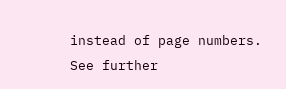instead of page numbers. See further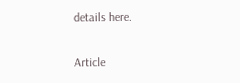details here.

Article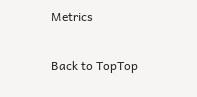Metrics

Back to TopTop